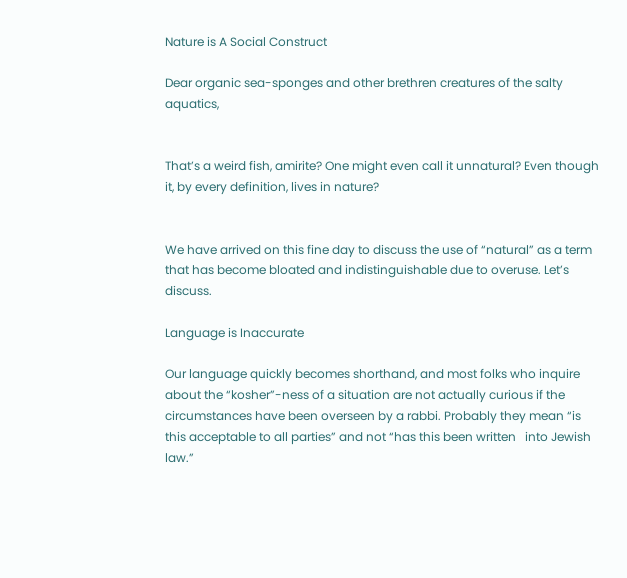Nature is A Social Construct

Dear organic sea-sponges and other brethren creatures of the salty aquatics,


That’s a weird fish, amirite? One might even call it unnatural? Even though it, by every definition, lives in nature?


We have arrived on this fine day to discuss the use of “natural” as a term that has become bloated and indistinguishable due to overuse. Let’s discuss.

Language is Inaccurate

Our language quickly becomes shorthand, and most folks who inquire about the “kosher”-ness of a situation are not actually curious if the circumstances have been overseen by a rabbi. Probably they mean “is this acceptable to all parties” and not “has this been written   into Jewish law.”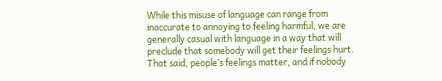While this misuse of language can range from inaccurate to annoying to feeling harmful, we are generally casual with language in a way that will preclude that somebody will get their feelings hurt. That said, people’s feelings matter, and if nobody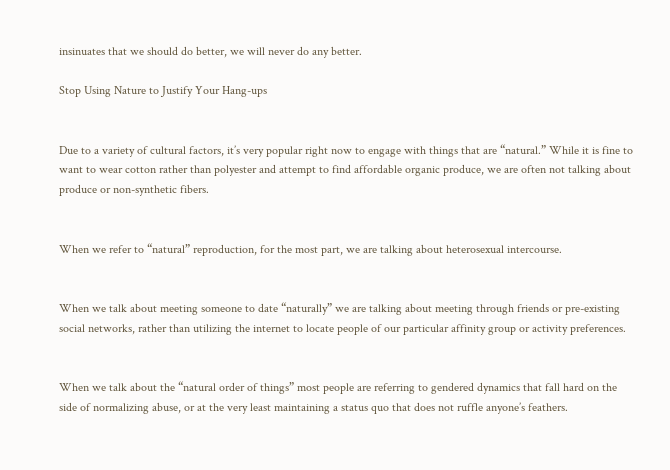insinuates that we should do better, we will never do any better.

Stop Using Nature to Justify Your Hang-ups


Due to a variety of cultural factors, it’s very popular right now to engage with things that are “natural.” While it is fine to want to wear cotton rather than polyester and attempt to find affordable organic produce, we are often not talking about produce or non-synthetic fibers.


When we refer to “natural” reproduction, for the most part, we are talking about heterosexual intercourse.


When we talk about meeting someone to date “naturally” we are talking about meeting through friends or pre-existing social networks, rather than utilizing the internet to locate people of our particular affinity group or activity preferences.


When we talk about the “natural order of things” most people are referring to gendered dynamics that fall hard on the side of normalizing abuse, or at the very least maintaining a status quo that does not ruffle anyone’s feathers.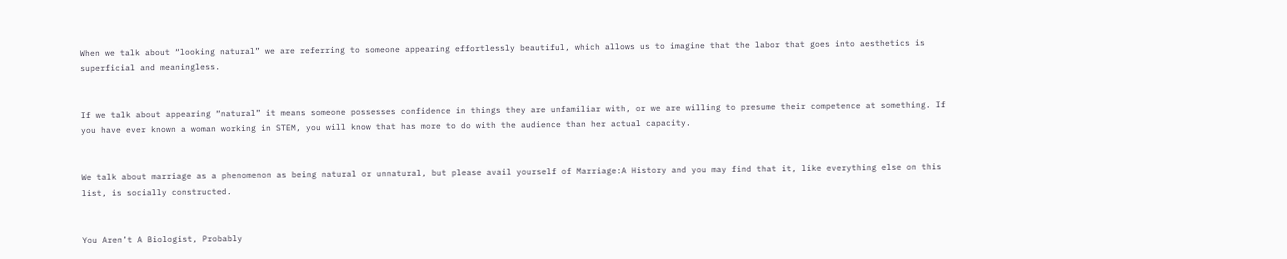When we talk about “looking natural” we are referring to someone appearing effortlessly beautiful, which allows us to imagine that the labor that goes into aesthetics is superficial and meaningless.


If we talk about appearing “natural” it means someone possesses confidence in things they are unfamiliar with, or we are willing to presume their competence at something. If you have ever known a woman working in STEM, you will know that has more to do with the audience than her actual capacity.


We talk about marriage as a phenomenon as being natural or unnatural, but please avail yourself of Marriage:A History and you may find that it, like everything else on this list, is socially constructed.


You Aren’t A Biologist, Probably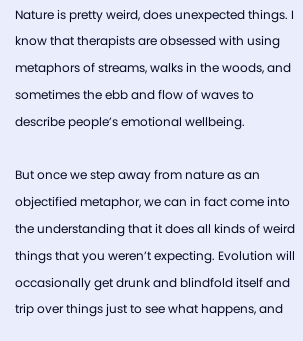Nature is pretty weird, does unexpected things. I know that therapists are obsessed with using metaphors of streams, walks in the woods, and sometimes the ebb and flow of waves to describe people’s emotional wellbeing.

But once we step away from nature as an objectified metaphor, we can in fact come into the understanding that it does all kinds of weird things that you weren’t expecting. Evolution will occasionally get drunk and blindfold itself and trip over things just to see what happens, and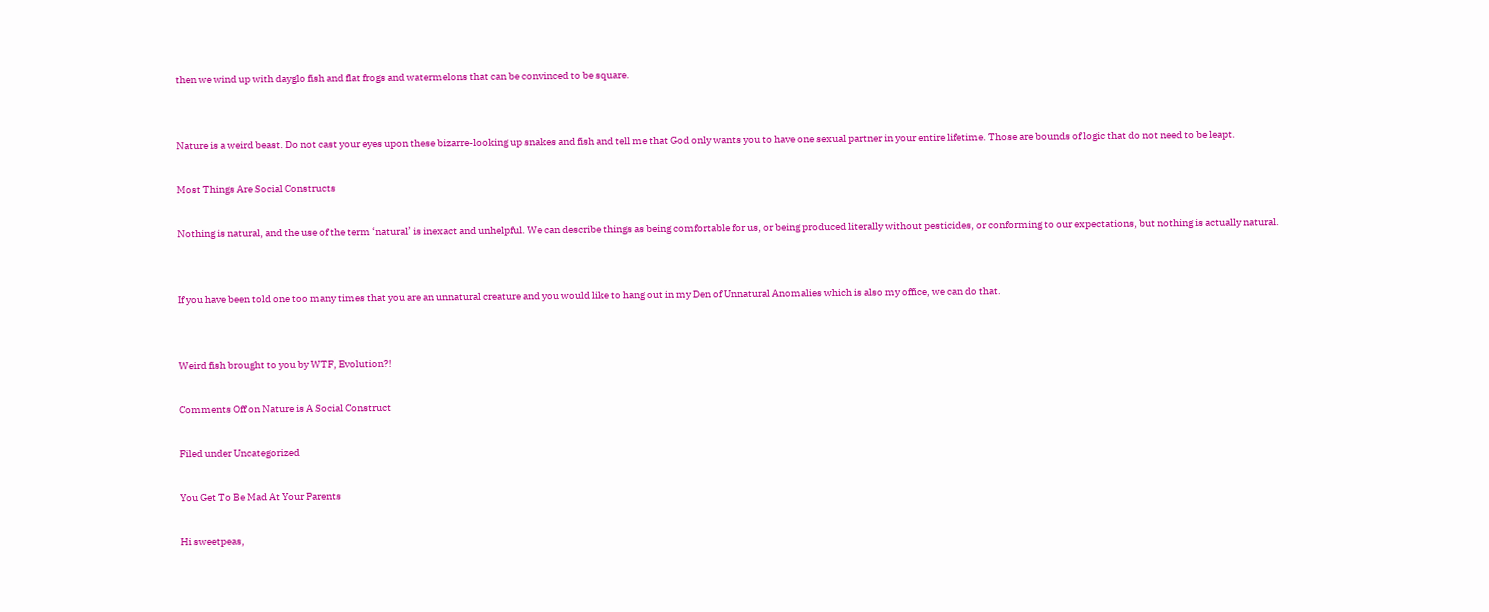then we wind up with dayglo fish and flat frogs and watermelons that can be convinced to be square.


Nature is a weird beast. Do not cast your eyes upon these bizarre-looking up snakes and fish and tell me that God only wants you to have one sexual partner in your entire lifetime. Those are bounds of logic that do not need to be leapt.

Most Things Are Social Constructs

Nothing is natural, and the use of the term ‘natural’ is inexact and unhelpful. We can describe things as being comfortable for us, or being produced literally without pesticides, or conforming to our expectations, but nothing is actually natural.


If you have been told one too many times that you are an unnatural creature and you would like to hang out in my Den of Unnatural Anomalies which is also my office, we can do that.


Weird fish brought to you by WTF, Evolution?!

Comments Off on Nature is A Social Construct

Filed under Uncategorized

You Get To Be Mad At Your Parents

Hi sweetpeas,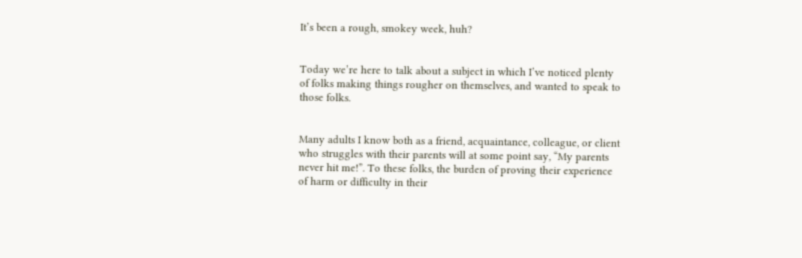It’s been a rough, smokey week, huh?


Today we’re here to talk about a subject in which I’ve noticed plenty of folks making things rougher on themselves, and wanted to speak to those folks.


Many adults I know both as a friend, acquaintance, colleague, or client who struggles with their parents will at some point say, “My parents never hit me!”. To these folks, the burden of proving their experience of harm or difficulty in their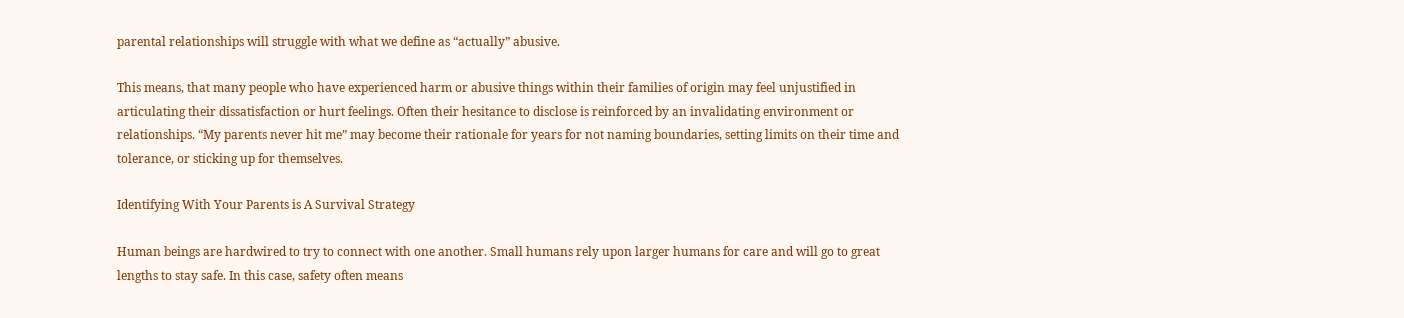parental relationships will struggle with what we define as “actually” abusive.

This means, that many people who have experienced harm or abusive things within their families of origin may feel unjustified in articulating their dissatisfaction or hurt feelings. Often their hesitance to disclose is reinforced by an invalidating environment or relationships. “My parents never hit me” may become their rationale for years for not naming boundaries, setting limits on their time and tolerance, or sticking up for themselves.

Identifying With Your Parents is A Survival Strategy

Human beings are hardwired to try to connect with one another. Small humans rely upon larger humans for care and will go to great lengths to stay safe. In this case, safety often means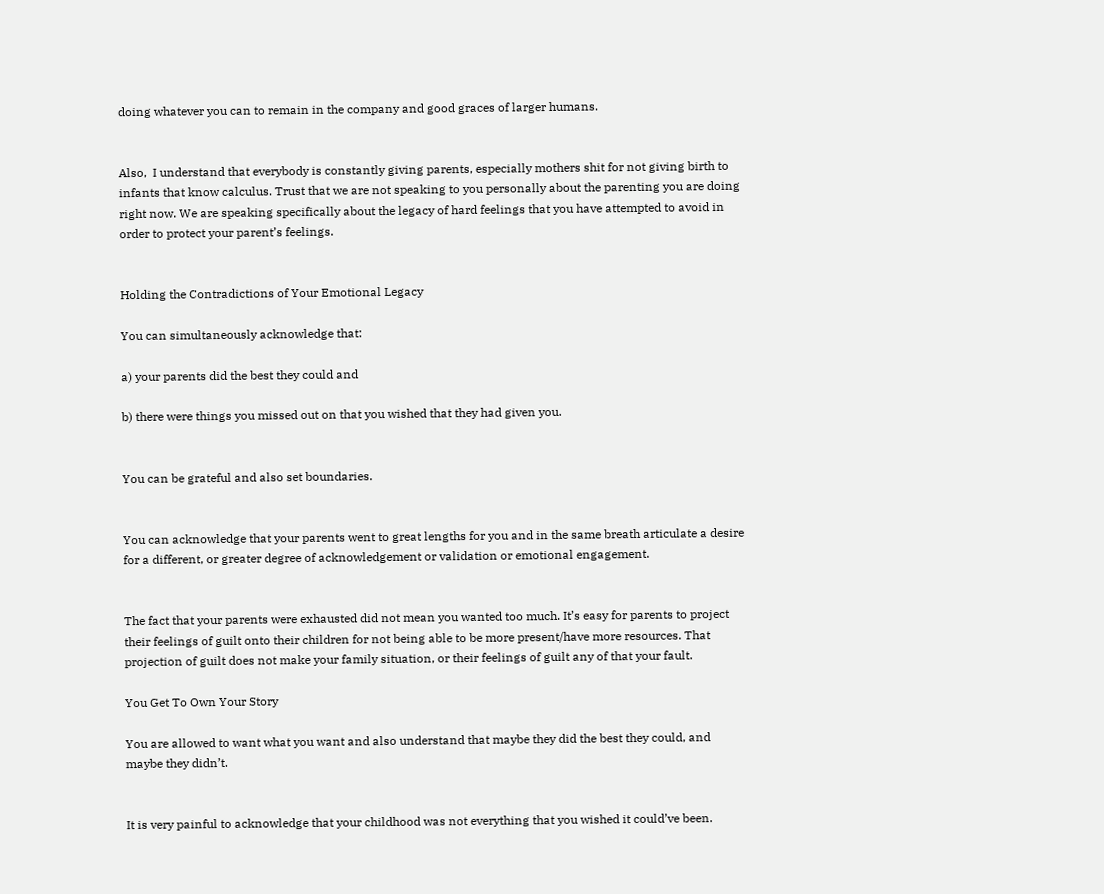doing whatever you can to remain in the company and good graces of larger humans.


Also,  I understand that everybody is constantly giving parents, especially mothers shit for not giving birth to infants that know calculus. Trust that we are not speaking to you personally about the parenting you are doing right now. We are speaking specifically about the legacy of hard feelings that you have attempted to avoid in order to protect your parent’s feelings.


Holding the Contradictions of Your Emotional Legacy

You can simultaneously acknowledge that:

a) your parents did the best they could and

b) there were things you missed out on that you wished that they had given you.


You can be grateful and also set boundaries.


You can acknowledge that your parents went to great lengths for you and in the same breath articulate a desire for a different, or greater degree of acknowledgement or validation or emotional engagement.


The fact that your parents were exhausted did not mean you wanted too much. It’s easy for parents to project their feelings of guilt onto their children for not being able to be more present/have more resources. That projection of guilt does not make your family situation, or their feelings of guilt any of that your fault.

You Get To Own Your Story

You are allowed to want what you want and also understand that maybe they did the best they could, and maybe they didn’t.


It is very painful to acknowledge that your childhood was not everything that you wished it could’ve been.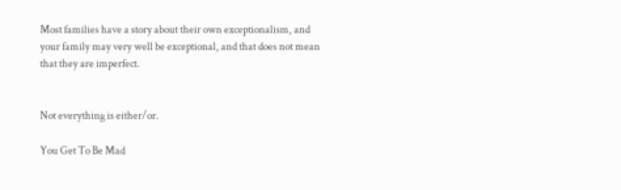Most families have a story about their own exceptionalism, and your family may very well be exceptional, and that does not mean that they are imperfect.


Not everything is either/or.

You Get To Be Mad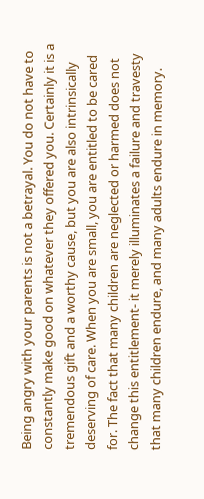Being angry with your parents is not a betrayal. You do not have to constantly make good on whatever they offered you. Certainly it is a tremendous gift and a worthy cause, but you are also intrinsically deserving of care. When you are small, you are entitled to be cared for. The fact that many children are neglected or harmed does not change this entitlement- it merely illuminates a failure and travesty that many children endure, and many adults endure in memory.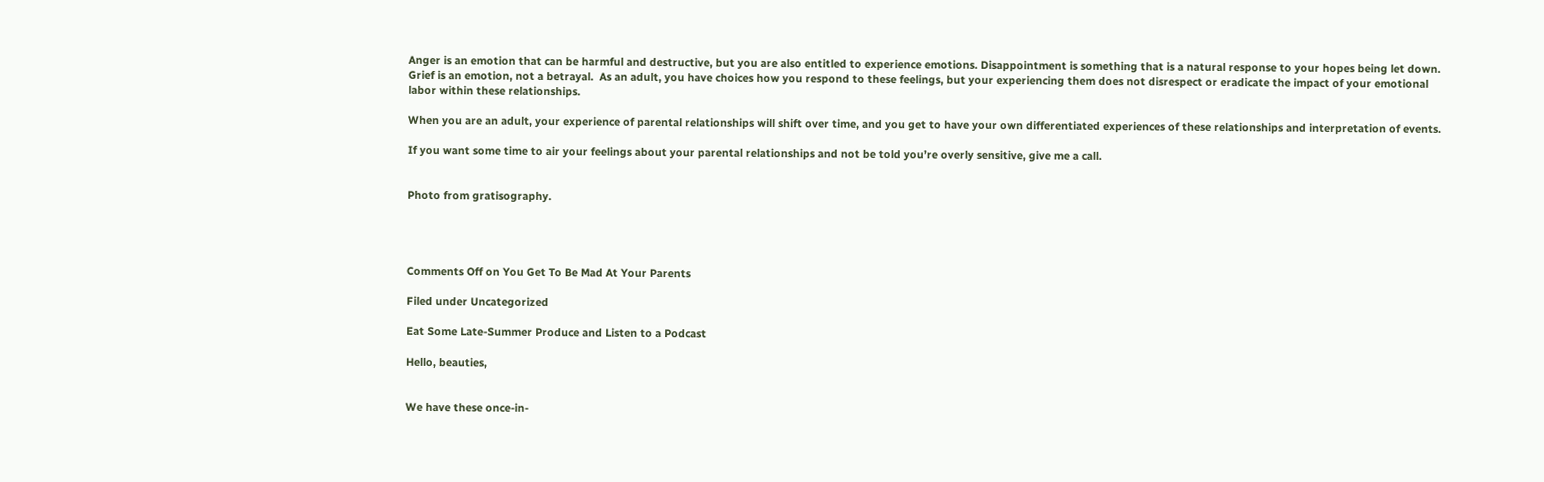Anger is an emotion that can be harmful and destructive, but you are also entitled to experience emotions. Disappointment is something that is a natural response to your hopes being let down. Grief is an emotion, not a betrayal.  As an adult, you have choices how you respond to these feelings, but your experiencing them does not disrespect or eradicate the impact of your emotional labor within these relationships.

When you are an adult, your experience of parental relationships will shift over time, and you get to have your own differentiated experiences of these relationships and interpretation of events.

If you want some time to air your feelings about your parental relationships and not be told you’re overly sensitive, give me a call.


Photo from gratisography.




Comments Off on You Get To Be Mad At Your Parents

Filed under Uncategorized

Eat Some Late-Summer Produce and Listen to a Podcast

Hello, beauties,


We have these once-in-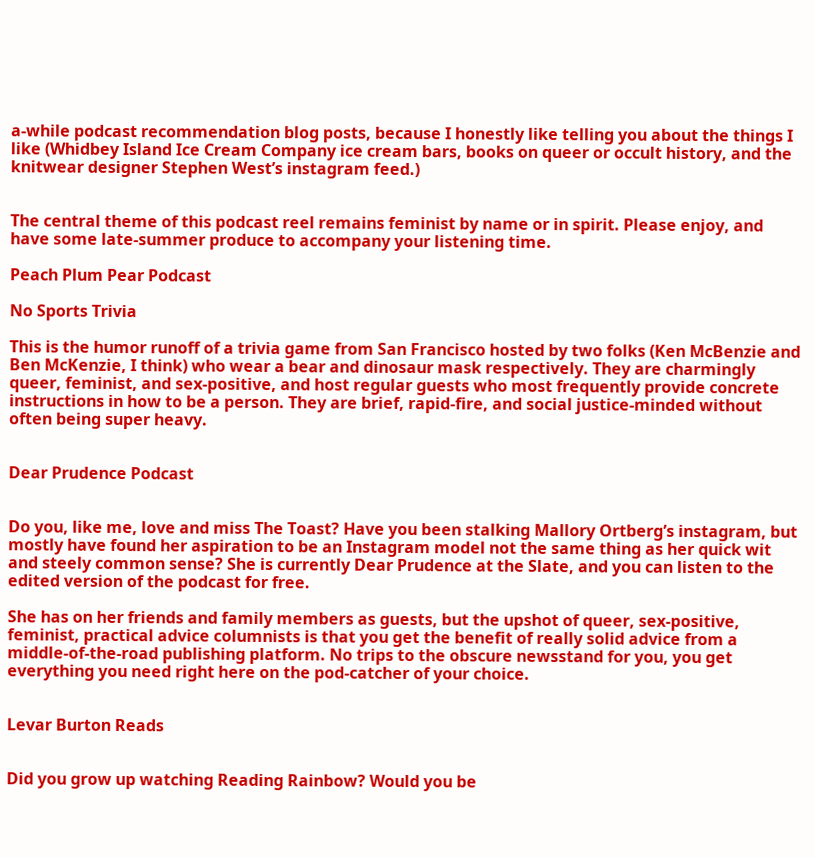a-while podcast recommendation blog posts, because I honestly like telling you about the things I like (Whidbey Island Ice Cream Company ice cream bars, books on queer or occult history, and the knitwear designer Stephen West’s instagram feed.)


The central theme of this podcast reel remains feminist by name or in spirit. Please enjoy, and have some late-summer produce to accompany your listening time.

Peach Plum Pear Podcast

No Sports Trivia

This is the humor runoff of a trivia game from San Francisco hosted by two folks (Ken McBenzie and Ben McKenzie, I think) who wear a bear and dinosaur mask respectively. They are charmingly queer, feminist, and sex-positive, and host regular guests who most frequently provide concrete instructions in how to be a person. They are brief, rapid-fire, and social justice-minded without often being super heavy.


Dear Prudence Podcast


Do you, like me, love and miss The Toast? Have you been stalking Mallory Ortberg’s instagram, but mostly have found her aspiration to be an Instagram model not the same thing as her quick wit and steely common sense? She is currently Dear Prudence at the Slate, and you can listen to the edited version of the podcast for free.

She has on her friends and family members as guests, but the upshot of queer, sex-positive, feminist, practical advice columnists is that you get the benefit of really solid advice from a middle-of-the-road publishing platform. No trips to the obscure newsstand for you, you get everything you need right here on the pod-catcher of your choice.


Levar Burton Reads


Did you grow up watching Reading Rainbow? Would you be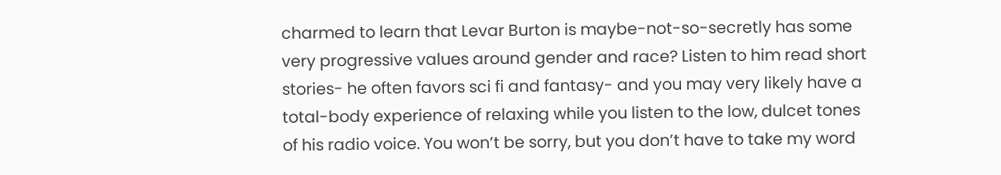charmed to learn that Levar Burton is maybe-not-so-secretly has some very progressive values around gender and race? Listen to him read short stories- he often favors sci fi and fantasy- and you may very likely have a total-body experience of relaxing while you listen to the low, dulcet tones of his radio voice. You won’t be sorry, but you don’t have to take my word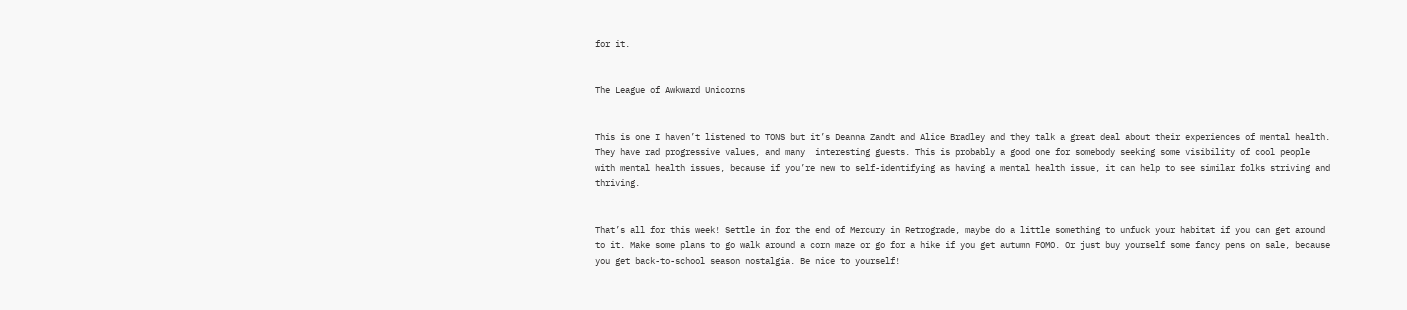for it.


The League of Awkward Unicorns


This is one I haven’t listened to TONS but it’s Deanna Zandt and Alice Bradley and they talk a great deal about their experiences of mental health.  They have rad progressive values, and many  interesting guests. This is probably a good one for somebody seeking some visibility of cool people with mental health issues, because if you’re new to self-identifying as having a mental health issue, it can help to see similar folks striving and thriving.


That’s all for this week! Settle in for the end of Mercury in Retrograde, maybe do a little something to unfuck your habitat if you can get around to it. Make some plans to go walk around a corn maze or go for a hike if you get autumn FOMO. Or just buy yourself some fancy pens on sale, because you get back-to-school season nostalgia. Be nice to yourself!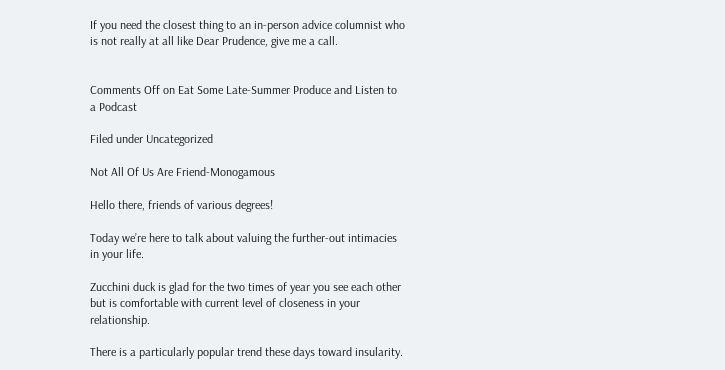If you need the closest thing to an in-person advice columnist who is not really at all like Dear Prudence, give me a call.


Comments Off on Eat Some Late-Summer Produce and Listen to a Podcast

Filed under Uncategorized

Not All Of Us Are Friend-Monogamous

Hello there, friends of various degrees!

Today we’re here to talk about valuing the further-out intimacies in your life.

Zucchini duck is glad for the two times of year you see each other but is comfortable with current level of closeness in your relationship.

There is a particularly popular trend these days toward insularity.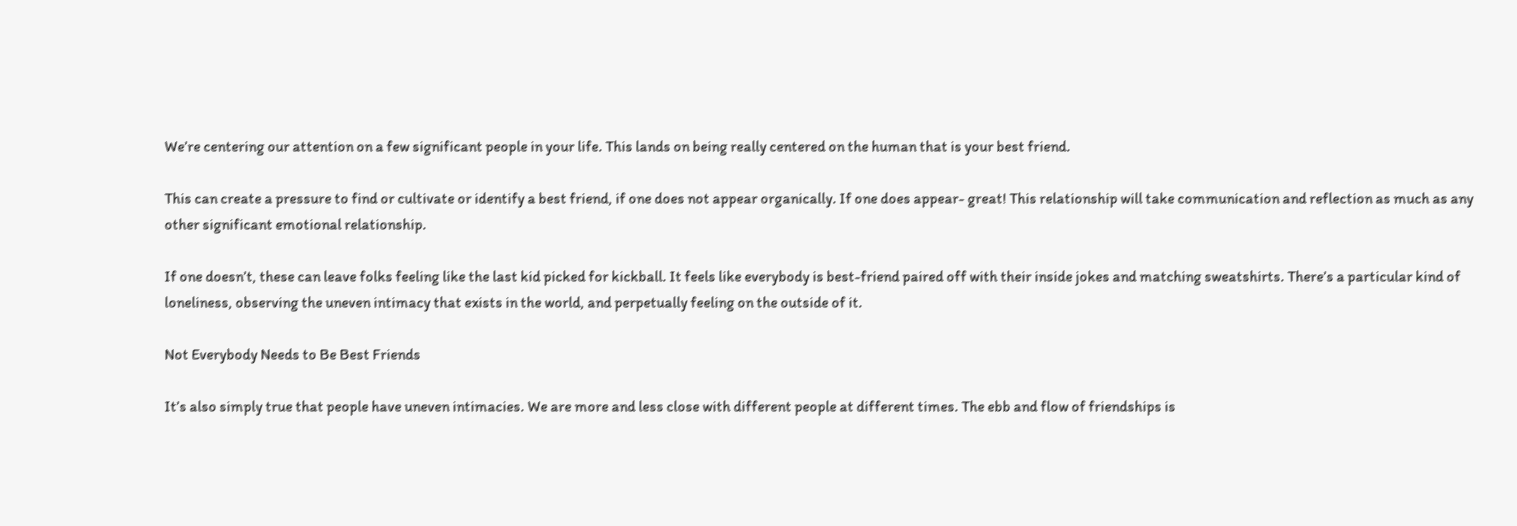We’re centering our attention on a few significant people in your life. This lands on being really centered on the human that is your best friend.

This can create a pressure to find or cultivate or identify a best friend, if one does not appear organically. If one does appear- great! This relationship will take communication and reflection as much as any other significant emotional relationship.

If one doesn’t, these can leave folks feeling like the last kid picked for kickball. It feels like everybody is best-friend paired off with their inside jokes and matching sweatshirts. There’s a particular kind of loneliness, observing the uneven intimacy that exists in the world, and perpetually feeling on the outside of it.

Not Everybody Needs to Be Best Friends

It’s also simply true that people have uneven intimacies. We are more and less close with different people at different times. The ebb and flow of friendships is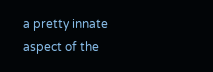a pretty innate aspect of the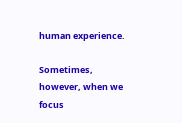human experience.

Sometimes, however, when we focus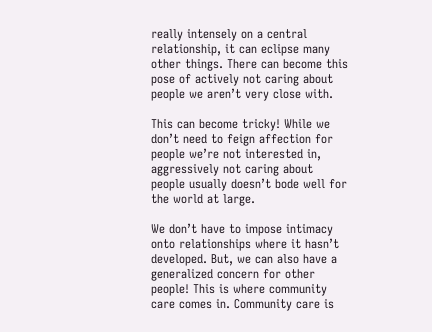really intensely on a central relationship, it can eclipse many other things. There can become this pose of actively not caring about people we aren’t very close with.

This can become tricky! While we don’t need to feign affection for people we’re not interested in, aggressively not caring about people usually doesn’t bode well for the world at large.

We don’t have to impose intimacy onto relationships where it hasn’t developed. But, we can also have a generalized concern for other people! This is where community care comes in. Community care is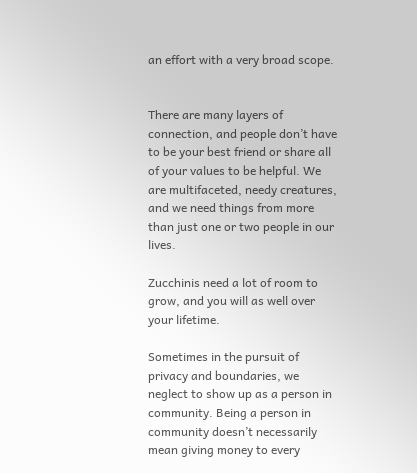an effort with a very broad scope.


There are many layers of connection, and people don’t have to be your best friend or share all of your values to be helpful. We are multifaceted, needy creatures, and we need things from more than just one or two people in our lives.

Zucchinis need a lot of room to grow, and you will as well over your lifetime.

Sometimes in the pursuit of privacy and boundaries, we neglect to show up as a person in community. Being a person in community doesn’t necessarily mean giving money to every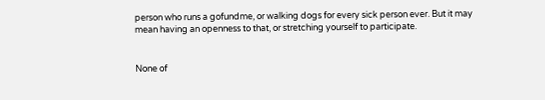person who runs a gofundme, or walking dogs for every sick person ever. But it may mean having an openness to that, or stretching yourself to participate.


None of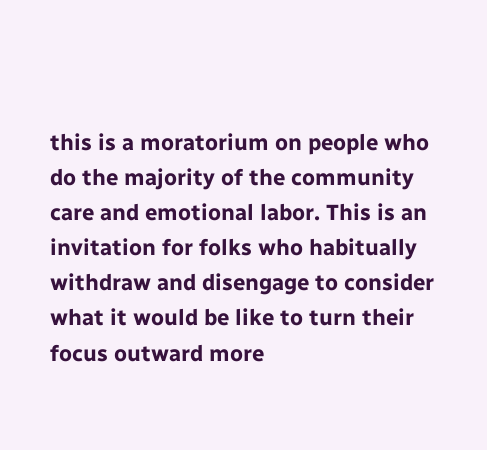this is a moratorium on people who do the majority of the community care and emotional labor. This is an invitation for folks who habitually withdraw and disengage to consider what it would be like to turn their focus outward more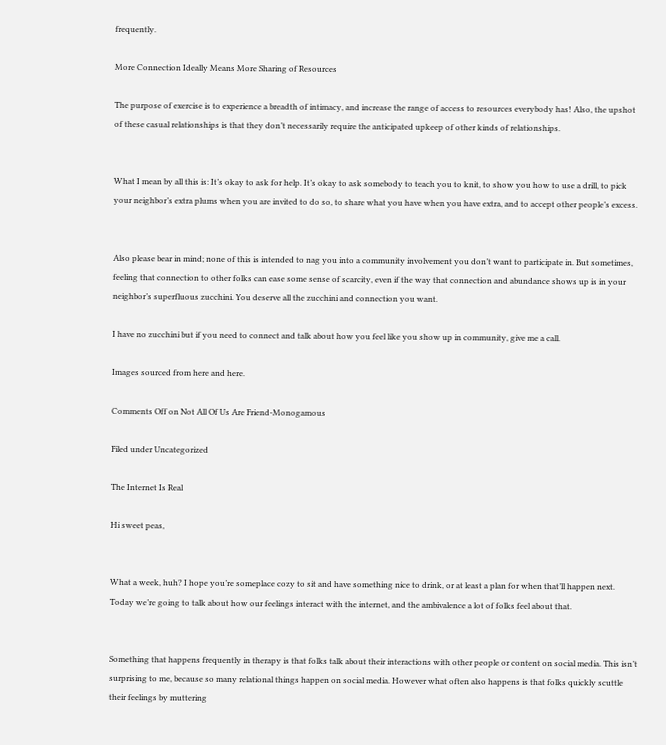frequently.

More Connection Ideally Means More Sharing of Resources

The purpose of exercise is to experience a breadth of intimacy, and increase the range of access to resources everybody has! Also, the upshot of these casual relationships is that they don’t necessarily require the anticipated upkeep of other kinds of relationships.


What I mean by all this is: It’s okay to ask for help. It’s okay to ask somebody to teach you to knit, to show you how to use a drill, to pick your neighbor’s extra plums when you are invited to do so, to share what you have when you have extra, and to accept other people’s excess.


Also please bear in mind; none of this is intended to nag you into a community involvement you don’t want to participate in. But sometimes, feeling that connection to other folks can ease some sense of scarcity, even if the way that connection and abundance shows up is in your neighbor’s superfluous zucchini. You deserve all the zucchini and connection you want.

I have no zucchini but if you need to connect and talk about how you feel like you show up in community, give me a call.

Images sourced from here and here.

Comments Off on Not All Of Us Are Friend-Monogamous

Filed under Uncategorized

The Internet Is Real

Hi sweet peas,


What a week, huh? I hope you’re someplace cozy to sit and have something nice to drink, or at least a plan for when that’ll happen next. Today we’re going to talk about how our feelings interact with the internet, and the ambivalence a lot of folks feel about that.


Something that happens frequently in therapy is that folks talk about their interactions with other people or content on social media. This isn’t surprising to me, because so many relational things happen on social media. However what often also happens is that folks quickly scuttle their feelings by muttering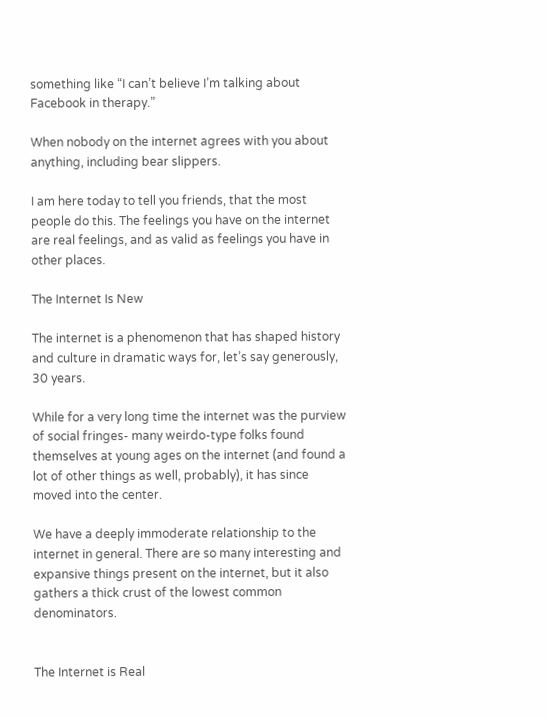something like “I can’t believe I’m talking about Facebook in therapy.”

When nobody on the internet agrees with you about anything, including bear slippers.

I am here today to tell you friends, that the most people do this. The feelings you have on the internet are real feelings, and as valid as feelings you have in other places.

The Internet Is New

The internet is a phenomenon that has shaped history and culture in dramatic ways for, let’s say generously, 30 years.

While for a very long time the internet was the purview of social fringes- many weirdo-type folks found themselves at young ages on the internet (and found a lot of other things as well, probably), it has since moved into the center.

We have a deeply immoderate relationship to the internet in general. There are so many interesting and expansive things present on the internet, but it also gathers a thick crust of the lowest common denominators.


The Internet is Real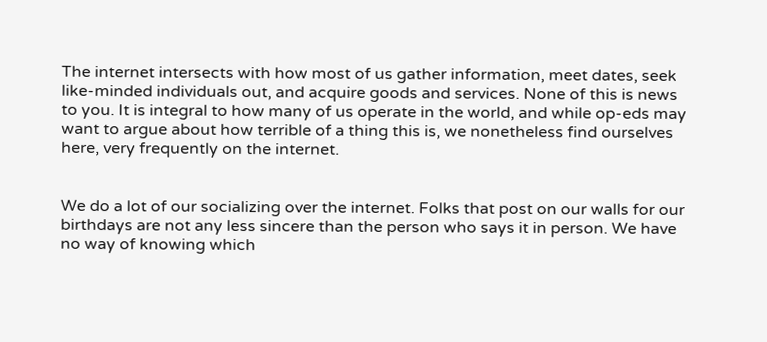The internet intersects with how most of us gather information, meet dates, seek like-minded individuals out, and acquire goods and services. None of this is news to you. It is integral to how many of us operate in the world, and while op-eds may want to argue about how terrible of a thing this is, we nonetheless find ourselves here, very frequently on the internet.


We do a lot of our socializing over the internet. Folks that post on our walls for our birthdays are not any less sincere than the person who says it in person. We have no way of knowing which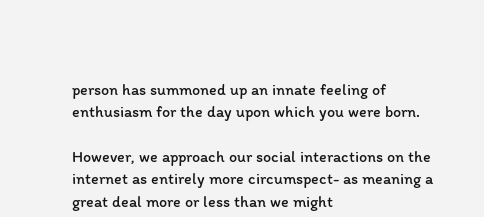person has summoned up an innate feeling of enthusiasm for the day upon which you were born.

However, we approach our social interactions on the internet as entirely more circumspect- as meaning a great deal more or less than we might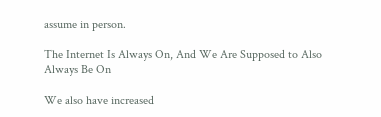assume in person.

The Internet Is Always On, And We Are Supposed to Also Always Be On

We also have increased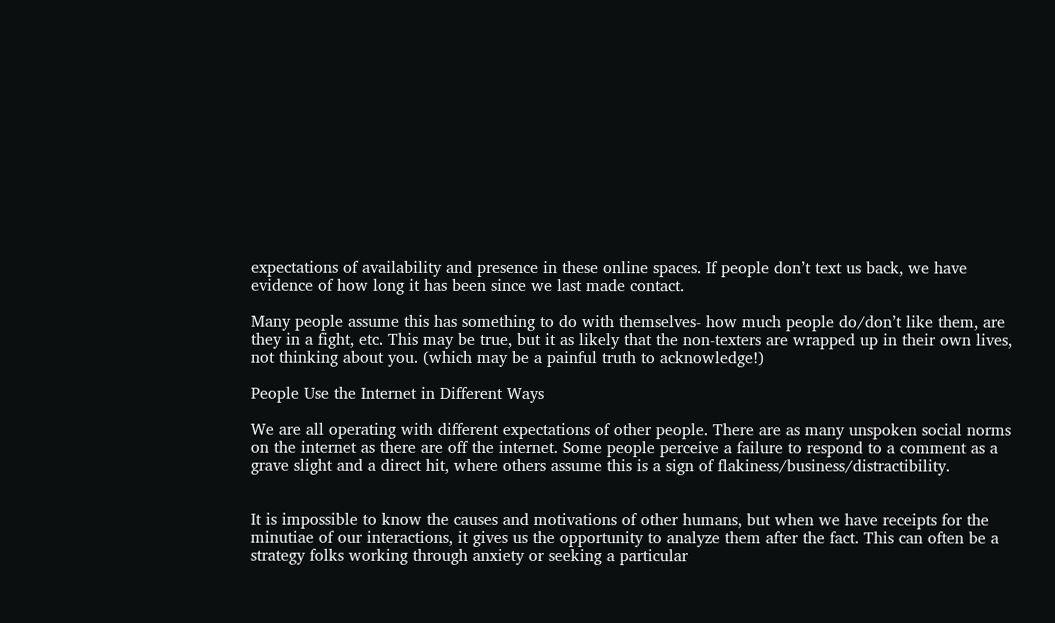expectations of availability and presence in these online spaces. If people don’t text us back, we have evidence of how long it has been since we last made contact.

Many people assume this has something to do with themselves- how much people do/don’t like them, are they in a fight, etc. This may be true, but it as likely that the non-texters are wrapped up in their own lives, not thinking about you. (which may be a painful truth to acknowledge!)

People Use the Internet in Different Ways

We are all operating with different expectations of other people. There are as many unspoken social norms on the internet as there are off the internet. Some people perceive a failure to respond to a comment as a grave slight and a direct hit, where others assume this is a sign of flakiness/business/distractibility.


It is impossible to know the causes and motivations of other humans, but when we have receipts for the minutiae of our interactions, it gives us the opportunity to analyze them after the fact. This can often be a strategy folks working through anxiety or seeking a particular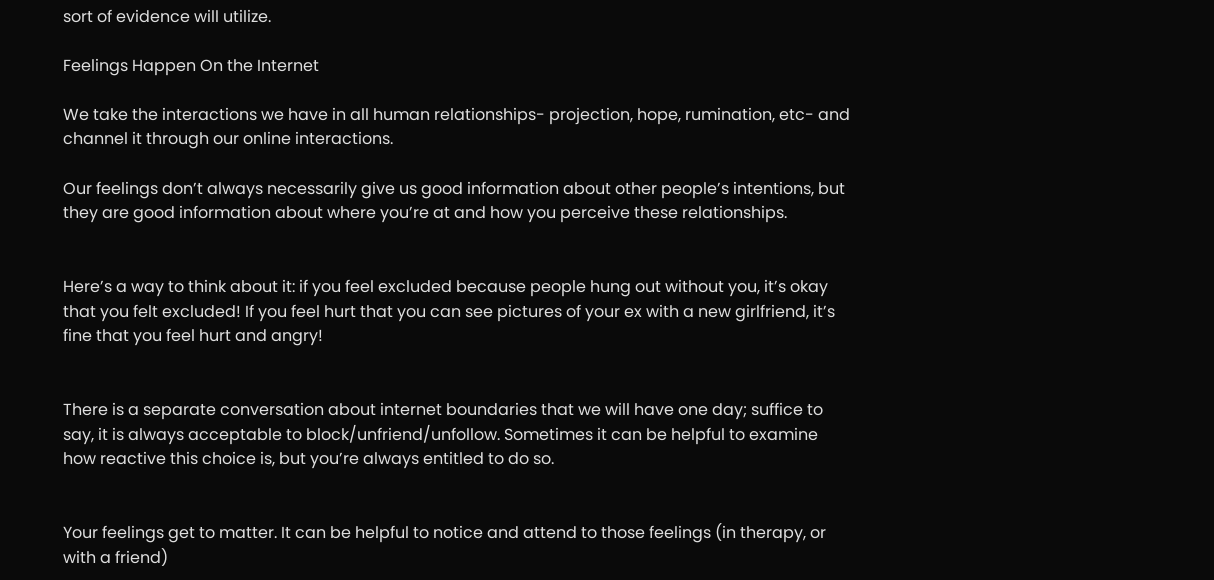sort of evidence will utilize.

Feelings Happen On the Internet

We take the interactions we have in all human relationships- projection, hope, rumination, etc- and channel it through our online interactions.

Our feelings don’t always necessarily give us good information about other people’s intentions, but they are good information about where you’re at and how you perceive these relationships.


Here’s a way to think about it: if you feel excluded because people hung out without you, it’s okay that you felt excluded! If you feel hurt that you can see pictures of your ex with a new girlfriend, it’s fine that you feel hurt and angry!


There is a separate conversation about internet boundaries that we will have one day; suffice to say, it is always acceptable to block/unfriend/unfollow. Sometimes it can be helpful to examine how reactive this choice is, but you’re always entitled to do so.


Your feelings get to matter. It can be helpful to notice and attend to those feelings (in therapy, or with a friend)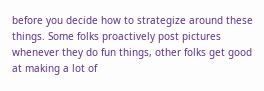before you decide how to strategize around these things. Some folks proactively post pictures whenever they do fun things, other folks get good at making a lot of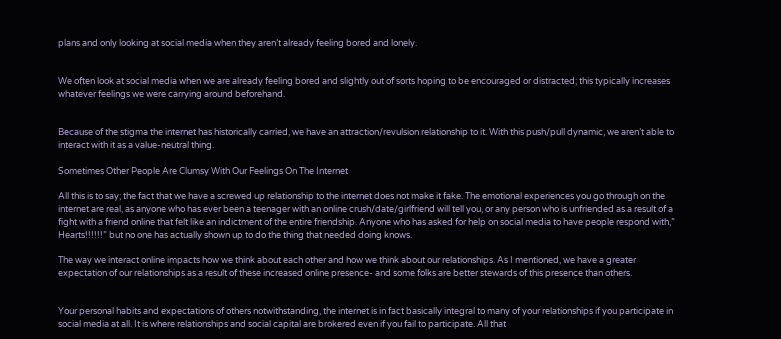plans and only looking at social media when they aren’t already feeling bored and lonely.


We often look at social media when we are already feeling bored and slightly out of sorts hoping to be encouraged or distracted; this typically increases whatever feelings we were carrying around beforehand.


Because of the stigma the internet has historically carried, we have an attraction/revulsion relationship to it. With this push/pull dynamic, we aren’t able to interact with it as a value-neutral thing.

Sometimes Other People Are Clumsy With Our Feelings On The Internet

All this is to say; the fact that we have a screwed up relationship to the internet does not make it fake. The emotional experiences you go through on the internet are real, as anyone who has ever been a teenager with an online crush/date/girlfriend will tell you, or any person who is unfriended as a result of a fight with a friend online that felt like an indictment of the entire friendship. Anyone who has asked for help on social media to have people respond with,” Hearts!!!!!!” but no one has actually shown up to do the thing that needed doing knows.

The way we interact online impacts how we think about each other and how we think about our relationships. As I mentioned, we have a greater expectation of our relationships as a result of these increased online presence- and some folks are better stewards of this presence than others.


Your personal habits and expectations of others notwithstanding, the internet is in fact basically integral to many of your relationships if you participate in social media at all. It is where relationships and social capital are brokered even if you fail to participate. All that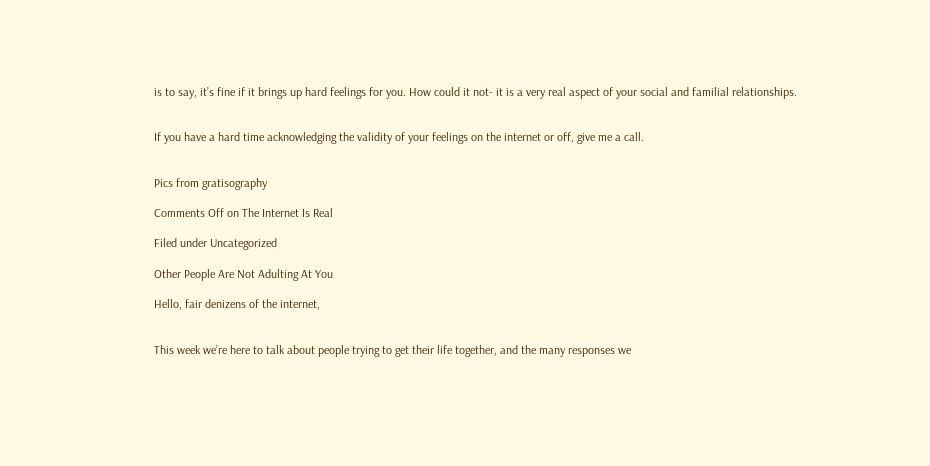is to say, it’s fine if it brings up hard feelings for you. How could it not- it is a very real aspect of your social and familial relationships.


If you have a hard time acknowledging the validity of your feelings on the internet or off, give me a call.


Pics from gratisography

Comments Off on The Internet Is Real

Filed under Uncategorized

Other People Are Not Adulting At You

Hello, fair denizens of the internet,


This week we’re here to talk about people trying to get their life together, and the many responses we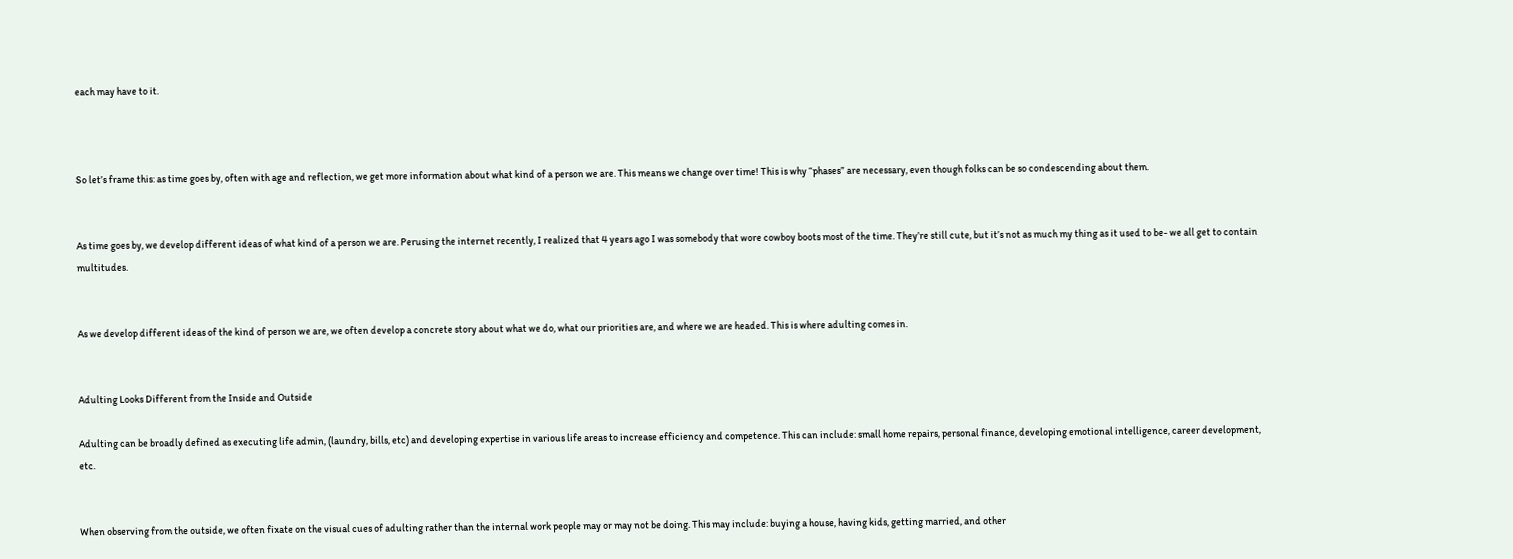each may have to it.



So let’s frame this: as time goes by, often with age and reflection, we get more information about what kind of a person we are. This means we change over time! This is why “phases” are necessary, even though folks can be so condescending about them.


As time goes by, we develop different ideas of what kind of a person we are. Perusing the internet recently, I realized that 4 years ago I was somebody that wore cowboy boots most of the time. They’re still cute, but it’s not as much my thing as it used to be- we all get to contain multitudes.


As we develop different ideas of the kind of person we are, we often develop a concrete story about what we do, what our priorities are, and where we are headed. This is where adulting comes in.


Adulting Looks Different from the Inside and Outside

Adulting can be broadly defined as executing life admin, (laundry, bills, etc) and developing expertise in various life areas to increase efficiency and competence. This can include: small home repairs, personal finance, developing emotional intelligence, career development, etc.


When observing from the outside, we often fixate on the visual cues of adulting rather than the internal work people may or may not be doing. This may include: buying a house, having kids, getting married, and other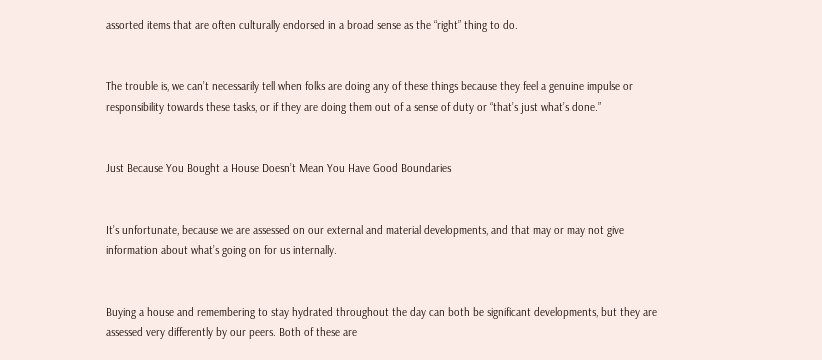assorted items that are often culturally endorsed in a broad sense as the “right” thing to do.


The trouble is, we can’t necessarily tell when folks are doing any of these things because they feel a genuine impulse or responsibility towards these tasks, or if they are doing them out of a sense of duty or “that’s just what’s done.”


Just Because You Bought a House Doesn’t Mean You Have Good Boundaries


It’s unfortunate, because we are assessed on our external and material developments, and that may or may not give information about what’s going on for us internally.


Buying a house and remembering to stay hydrated throughout the day can both be significant developments, but they are assessed very differently by our peers. Both of these are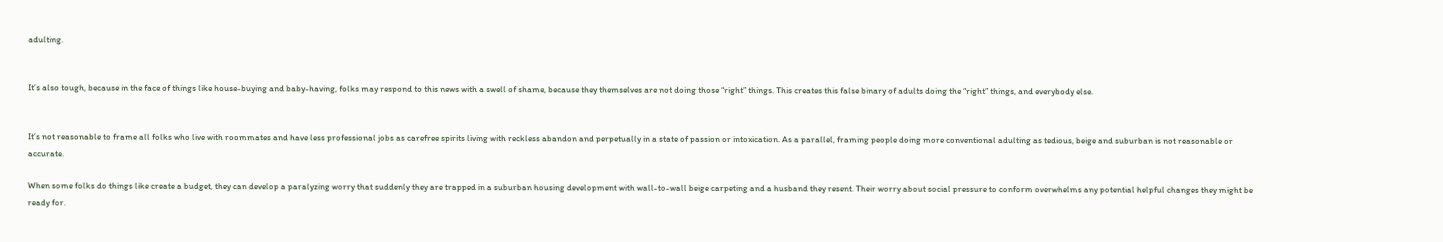adulting.


It’s also tough, because in the face of things like house-buying and baby-having, folks may respond to this news with a swell of shame, because they themselves are not doing those “right” things. This creates this false binary of adults doing the “right” things, and everybody else.


It’s not reasonable to frame all folks who live with roommates and have less professional jobs as carefree spirits living with reckless abandon and perpetually in a state of passion or intoxication. As a parallel, framing people doing more conventional adulting as tedious, beige and suburban is not reasonable or accurate.

When some folks do things like create a budget, they can develop a paralyzing worry that suddenly they are trapped in a suburban housing development with wall-to-wall beige carpeting and a husband they resent. Their worry about social pressure to conform overwhelms any potential helpful changes they might be ready for.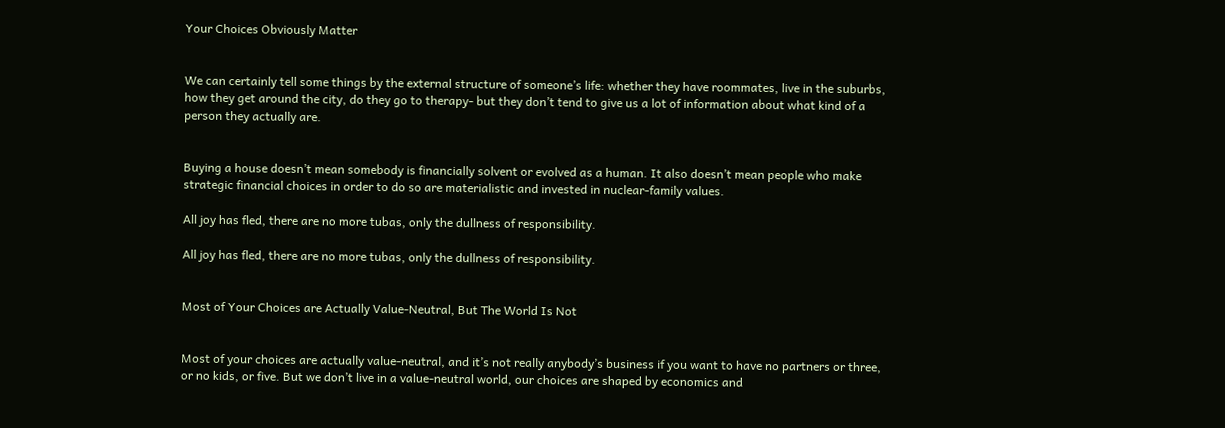Your Choices Obviously Matter


We can certainly tell some things by the external structure of someone’s life: whether they have roommates, live in the suburbs, how they get around the city, do they go to therapy- but they don’t tend to give us a lot of information about what kind of a person they actually are.


Buying a house doesn’t mean somebody is financially solvent or evolved as a human. It also doesn’t mean people who make strategic financial choices in order to do so are materialistic and invested in nuclear-family values.

All joy has fled, there are no more tubas, only the dullness of responsibility.

All joy has fled, there are no more tubas, only the dullness of responsibility.


Most of Your Choices are Actually Value-Neutral, But The World Is Not


Most of your choices are actually value-neutral, and it’s not really anybody’s business if you want to have no partners or three, or no kids, or five. But we don’t live in a value-neutral world, our choices are shaped by economics and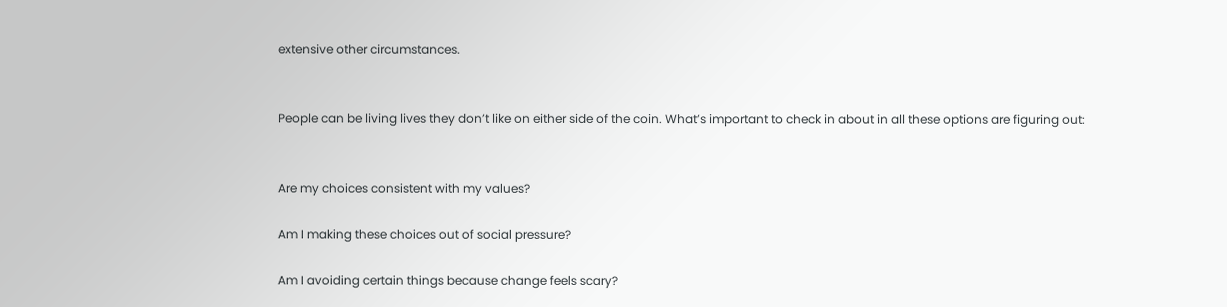extensive other circumstances.


People can be living lives they don’t like on either side of the coin. What’s important to check in about in all these options are figuring out:


Are my choices consistent with my values?

Am I making these choices out of social pressure?

Am I avoiding certain things because change feels scary?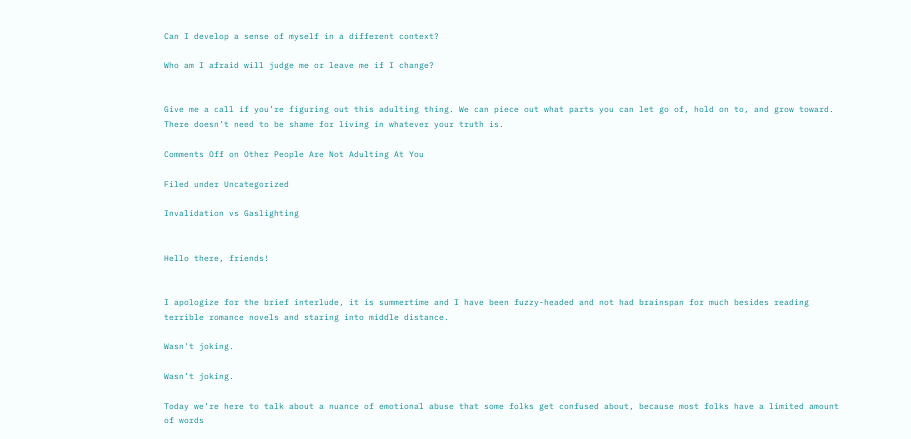Can I develop a sense of myself in a different context?

Who am I afraid will judge me or leave me if I change?


Give me a call if you’re figuring out this adulting thing. We can piece out what parts you can let go of, hold on to, and grow toward. There doesn’t need to be shame for living in whatever your truth is.

Comments Off on Other People Are Not Adulting At You

Filed under Uncategorized

Invalidation vs Gaslighting


Hello there, friends!


I apologize for the brief interlude, it is summertime and I have been fuzzy-headed and not had brainspan for much besides reading terrible romance novels and staring into middle distance.

Wasn't joking.

Wasn’t joking.

Today we’re here to talk about a nuance of emotional abuse that some folks get confused about, because most folks have a limited amount of words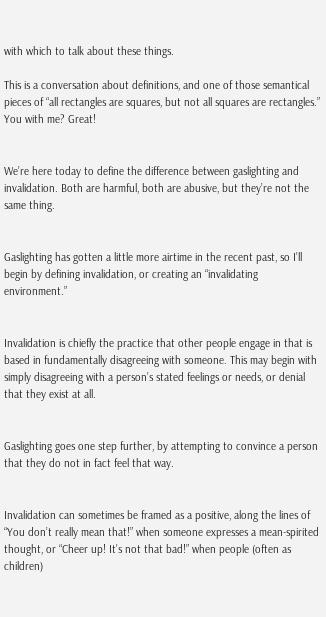with which to talk about these things.

This is a conversation about definitions, and one of those semantical pieces of “all rectangles are squares, but not all squares are rectangles.” You with me? Great!


We’re here today to define the difference between gaslighting and invalidation. Both are harmful, both are abusive, but they’re not the same thing.


Gaslighting has gotten a little more airtime in the recent past, so I’ll begin by defining invalidation, or creating an “invalidating environment.”


Invalidation is chiefly the practice that other people engage in that is based in fundamentally disagreeing with someone. This may begin with simply disagreeing with a person’s stated feelings or needs, or denial that they exist at all.


Gaslighting goes one step further, by attempting to convince a person that they do not in fact feel that way.


Invalidation can sometimes be framed as a positive, along the lines of “You don’t really mean that!” when someone expresses a mean-spirited thought, or “Cheer up! It’s not that bad!” when people (often as children)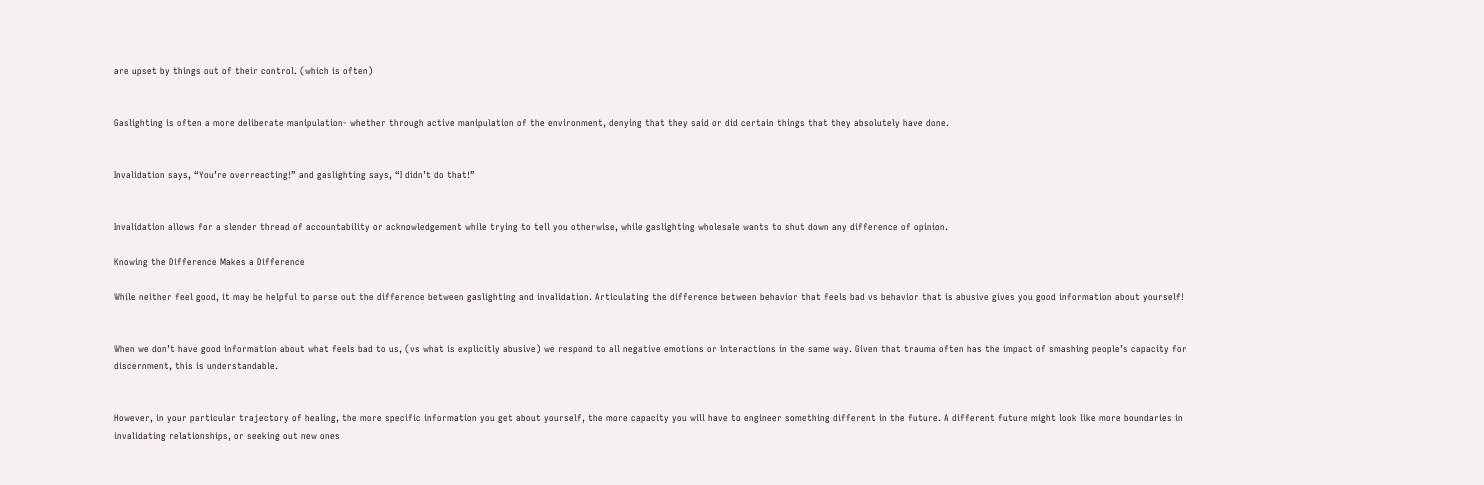are upset by things out of their control. (which is often)


Gaslighting is often a more deliberate manipulation- whether through active manipulation of the environment, denying that they said or did certain things that they absolutely have done.


Invalidation says, “You’re overreacting!” and gaslighting says, “I didn’t do that!”


Invalidation allows for a slender thread of accountability or acknowledgement while trying to tell you otherwise, while gaslighting wholesale wants to shut down any difference of opinion.

Knowing the Difference Makes a Difference

While neither feel good, it may be helpful to parse out the difference between gaslighting and invalidation. Articulating the difference between behavior that feels bad vs behavior that is abusive gives you good information about yourself!


When we don’t have good information about what feels bad to us, (vs what is explicitly abusive) we respond to all negative emotions or interactions in the same way. Given that trauma often has the impact of smashing people’s capacity for discernment, this is understandable.


However, in your particular trajectory of healing, the more specific information you get about yourself, the more capacity you will have to engineer something different in the future. A different future might look like more boundaries in invalidating relationships, or seeking out new ones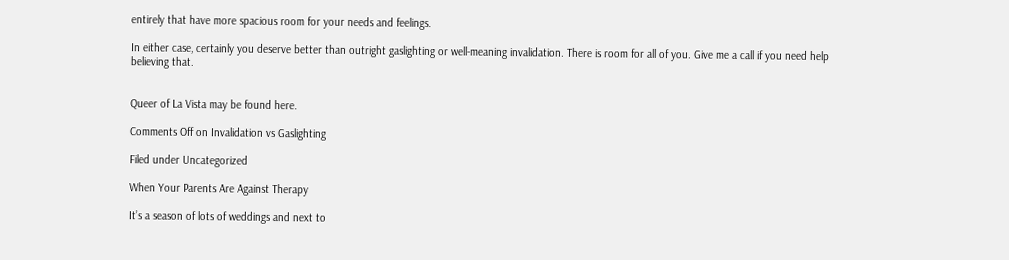entirely that have more spacious room for your needs and feelings.

In either case, certainly you deserve better than outright gaslighting or well-meaning invalidation. There is room for all of you. Give me a call if you need help believing that.


Queer of La Vista may be found here.

Comments Off on Invalidation vs Gaslighting

Filed under Uncategorized

When Your Parents Are Against Therapy

It’s a season of lots of weddings and next to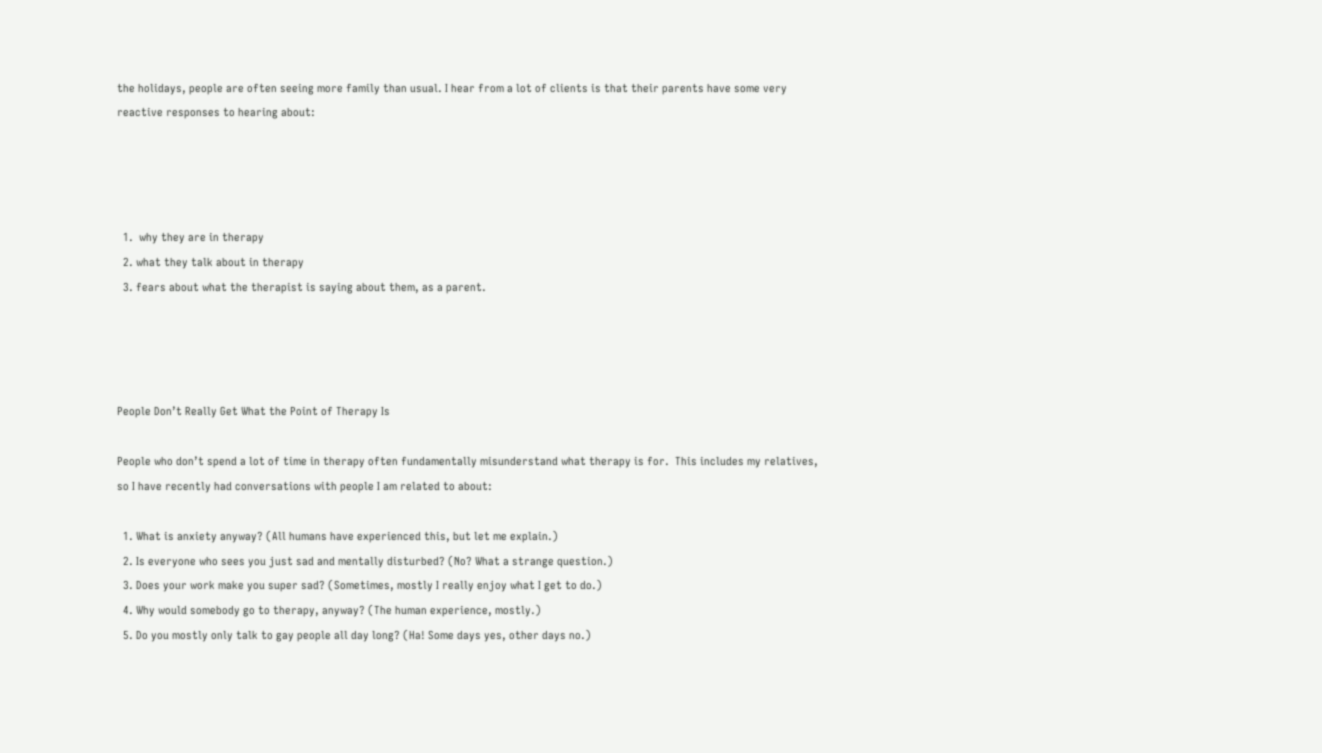the holidays, people are often seeing more family than usual. I hear from a lot of clients is that their parents have some very reactive responses to hearing about:




  1.  why they are in therapy
  2. what they talk about in therapy
  3. fears about what the therapist is saying about them, as a parent.




People Don’t Really Get What the Point of Therapy Is

People who don’t spend a lot of time in therapy often fundamentally misunderstand what therapy is for.  This includes my relatives, so I have recently had conversations with people I am related to about:

  1. What is anxiety anyway? (All humans have experienced this, but let me explain.)
  2. Is everyone who sees you just sad and mentally disturbed? (No? What a strange question.)
  3. Does your work make you super sad? (Sometimes, mostly I really enjoy what I get to do.)
  4. Why would somebody go to therapy, anyway? (The human experience, mostly.)
  5. Do you mostly only talk to gay people all day long? (Ha! Some days yes, other days no.)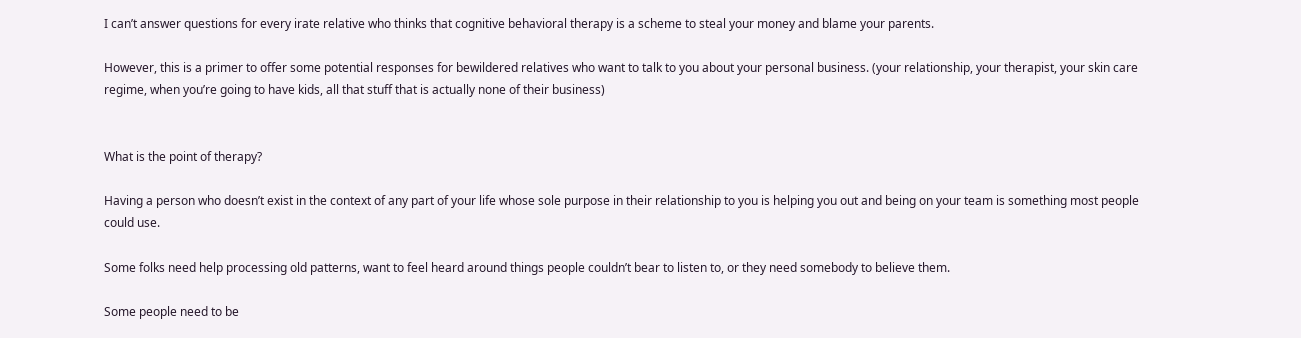I can’t answer questions for every irate relative who thinks that cognitive behavioral therapy is a scheme to steal your money and blame your parents.

However, this is a primer to offer some potential responses for bewildered relatives who want to talk to you about your personal business. (your relationship, your therapist, your skin care regime, when you’re going to have kids, all that stuff that is actually none of their business)


What is the point of therapy?

Having a person who doesn’t exist in the context of any part of your life whose sole purpose in their relationship to you is helping you out and being on your team is something most people could use.

Some folks need help processing old patterns, want to feel heard around things people couldn’t bear to listen to, or they need somebody to believe them.

Some people need to be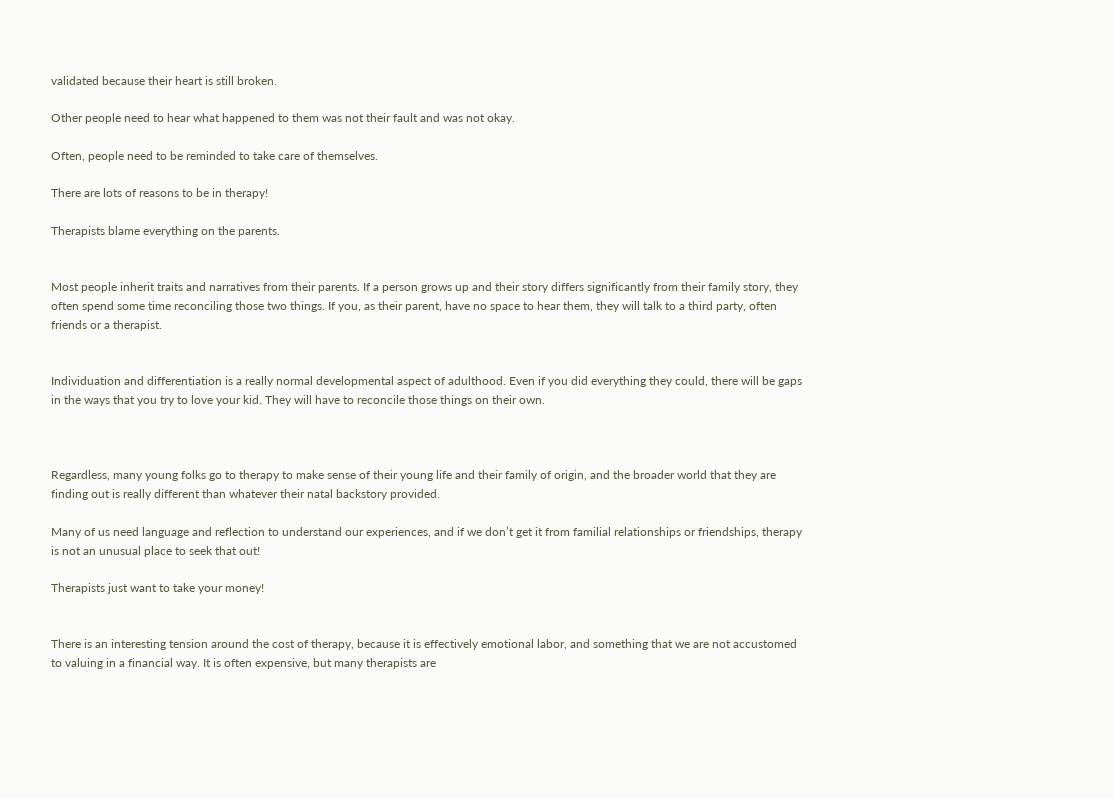validated because their heart is still broken.

Other people need to hear what happened to them was not their fault and was not okay.

Often, people need to be reminded to take care of themselves.

There are lots of reasons to be in therapy!

Therapists blame everything on the parents.


Most people inherit traits and narratives from their parents. If a person grows up and their story differs significantly from their family story, they often spend some time reconciling those two things. If you, as their parent, have no space to hear them, they will talk to a third party, often friends or a therapist.


Individuation and differentiation is a really normal developmental aspect of adulthood. Even if you did everything they could, there will be gaps in the ways that you try to love your kid. They will have to reconcile those things on their own.



Regardless, many young folks go to therapy to make sense of their young life and their family of origin, and the broader world that they are finding out is really different than whatever their natal backstory provided.

Many of us need language and reflection to understand our experiences, and if we don’t get it from familial relationships or friendships, therapy is not an unusual place to seek that out!

Therapists just want to take your money!


There is an interesting tension around the cost of therapy, because it is effectively emotional labor, and something that we are not accustomed to valuing in a financial way. It is often expensive, but many therapists are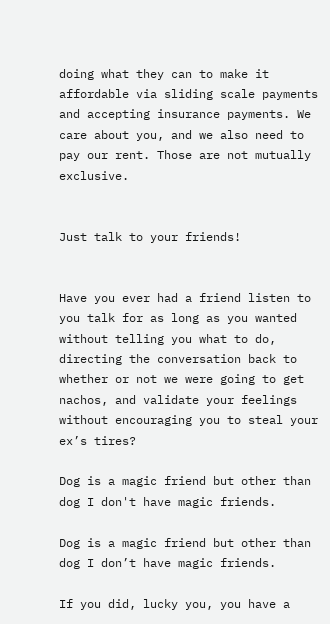doing what they can to make it affordable via sliding scale payments and accepting insurance payments. We care about you, and we also need to pay our rent. Those are not mutually exclusive.


Just talk to your friends!


Have you ever had a friend listen to you talk for as long as you wanted without telling you what to do, directing the conversation back to whether or not we were going to get nachos, and validate your feelings without encouraging you to steal your ex’s tires?

Dog is a magic friend but other than dog I don't have magic friends.

Dog is a magic friend but other than dog I don’t have magic friends.

If you did, lucky you, you have a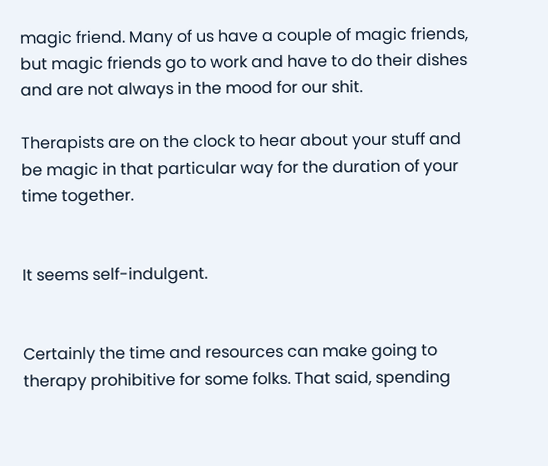magic friend. Many of us have a couple of magic friends, but magic friends go to work and have to do their dishes and are not always in the mood for our shit.

Therapists are on the clock to hear about your stuff and be magic in that particular way for the duration of your time together.


It seems self-indulgent.


Certainly the time and resources can make going to therapy prohibitive for some folks. That said, spending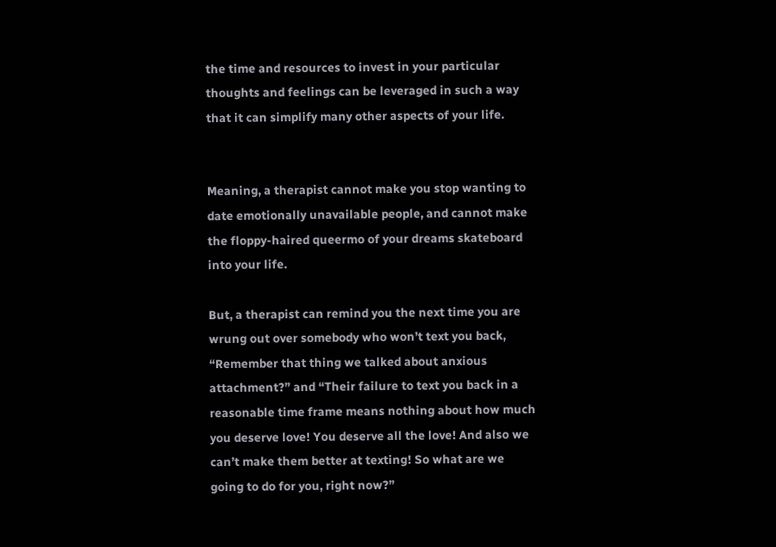the time and resources to invest in your particular thoughts and feelings can be leveraged in such a way that it can simplify many other aspects of your life.


Meaning, a therapist cannot make you stop wanting to date emotionally unavailable people, and cannot make the floppy-haired queermo of your dreams skateboard into your life.

But, a therapist can remind you the next time you are wrung out over somebody who won’t text you back, “Remember that thing we talked about anxious attachment?” and “Their failure to text you back in a reasonable time frame means nothing about how much you deserve love! You deserve all the love! And also we can’t make them better at texting! So what are we going to do for you, right now?”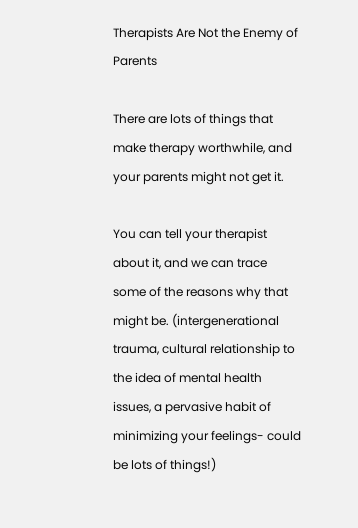Therapists Are Not the Enemy of Parents

There are lots of things that make therapy worthwhile, and your parents might not get it.

You can tell your therapist about it, and we can trace some of the reasons why that might be. (intergenerational trauma, cultural relationship to the idea of mental health issues, a pervasive habit of minimizing your feelings- could be lots of things!)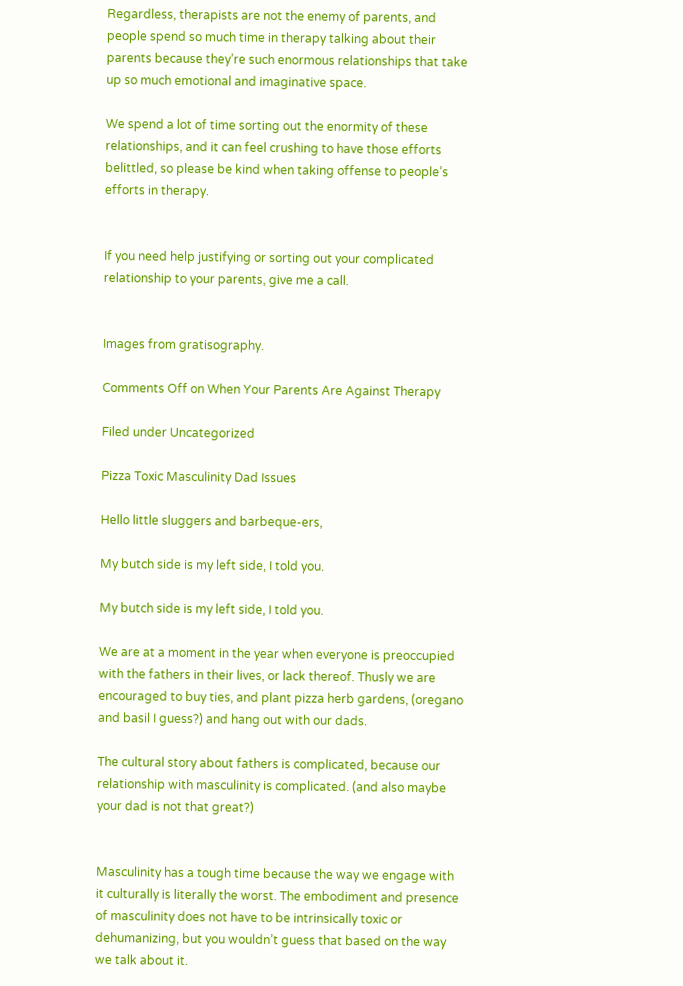Regardless, therapists are not the enemy of parents, and people spend so much time in therapy talking about their parents because they’re such enormous relationships that take up so much emotional and imaginative space.

We spend a lot of time sorting out the enormity of these relationships, and it can feel crushing to have those efforts belittled, so please be kind when taking offense to people’s efforts in therapy.


If you need help justifying or sorting out your complicated relationship to your parents, give me a call.


Images from gratisography.

Comments Off on When Your Parents Are Against Therapy

Filed under Uncategorized

Pizza Toxic Masculinity Dad Issues

Hello little sluggers and barbeque-ers,

My butch side is my left side, I told you.

My butch side is my left side, I told you.

We are at a moment in the year when everyone is preoccupied with the fathers in their lives, or lack thereof. Thusly we are encouraged to buy ties, and plant pizza herb gardens, (oregano and basil I guess?) and hang out with our dads.

The cultural story about fathers is complicated, because our relationship with masculinity is complicated. (and also maybe your dad is not that great?)


Masculinity has a tough time because the way we engage with it culturally is literally the worst. The embodiment and presence of masculinity does not have to be intrinsically toxic or dehumanizing, but you wouldn’t guess that based on the way we talk about it.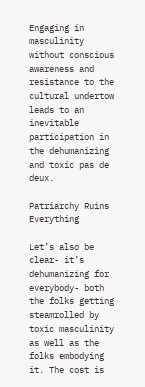Engaging in masculinity without conscious awareness and resistance to the cultural undertow leads to an inevitable participation in the dehumanizing and toxic pas de deux.

Patriarchy Ruins Everything

Let’s also be clear- it’s dehumanizing for everybody- both the folks getting steamrolled by toxic masculinity as well as the folks embodying it. The cost is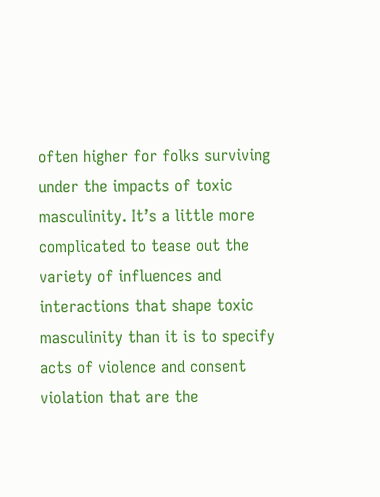often higher for folks surviving under the impacts of toxic masculinity. It’s a little more complicated to tease out the variety of influences and interactions that shape toxic masculinity than it is to specify acts of violence and consent violation that are the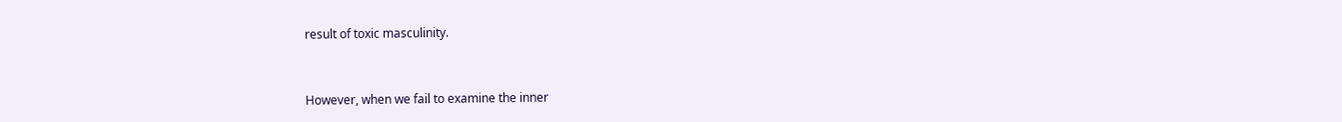result of toxic masculinity.


However, when we fail to examine the inner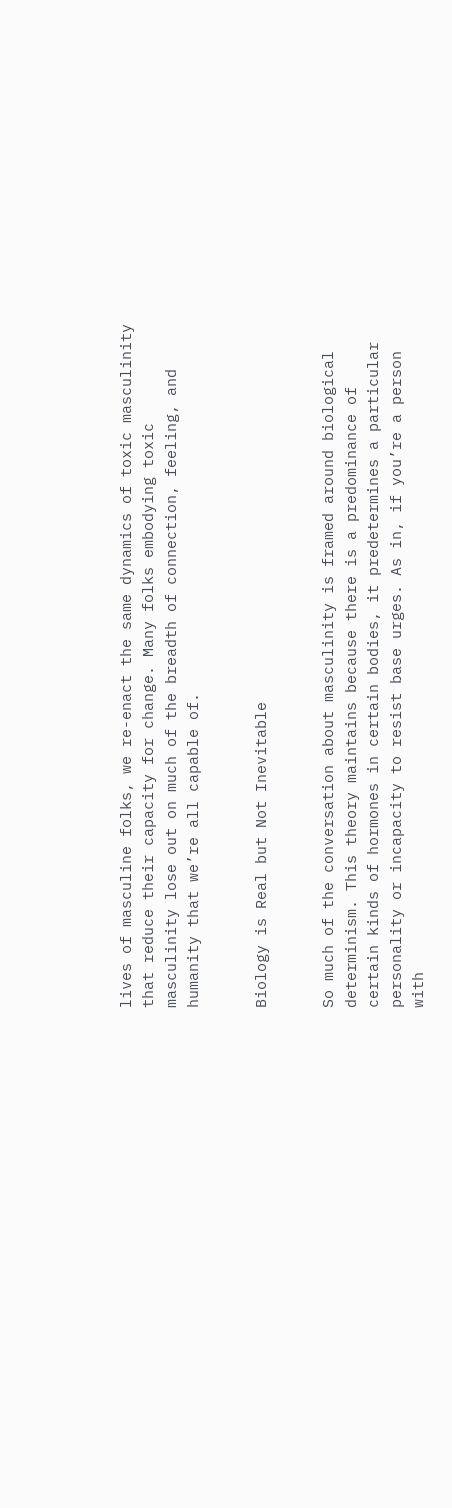lives of masculine folks, we re-enact the same dynamics of toxic masculinity that reduce their capacity for change. Many folks embodying toxic masculinity lose out on much of the breadth of connection, feeling, and humanity that we’re all capable of.


Biology is Real but Not Inevitable


So much of the conversation about masculinity is framed around biological determinism. This theory maintains because there is a predominance of certain kinds of hormones in certain bodies, it predetermines a particular personality or incapacity to resist base urges. As in, if you’re a person with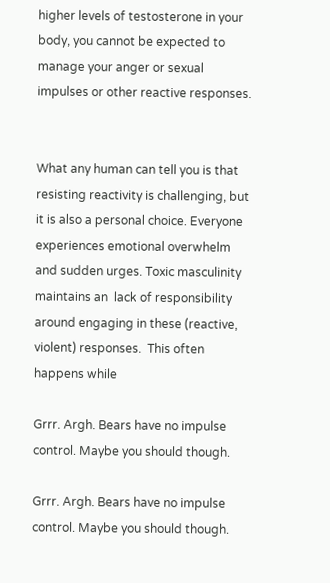higher levels of testosterone in your body, you cannot be expected to manage your anger or sexual impulses or other reactive responses.


What any human can tell you is that resisting reactivity is challenging, but it is also a personal choice. Everyone experiences emotional overwhelm and sudden urges. Toxic masculinity maintains an  lack of responsibility around engaging in these (reactive, violent) responses.  This often happens while

Grrr. Argh. Bears have no impulse control. Maybe you should though.

Grrr. Argh. Bears have no impulse control. Maybe you should though.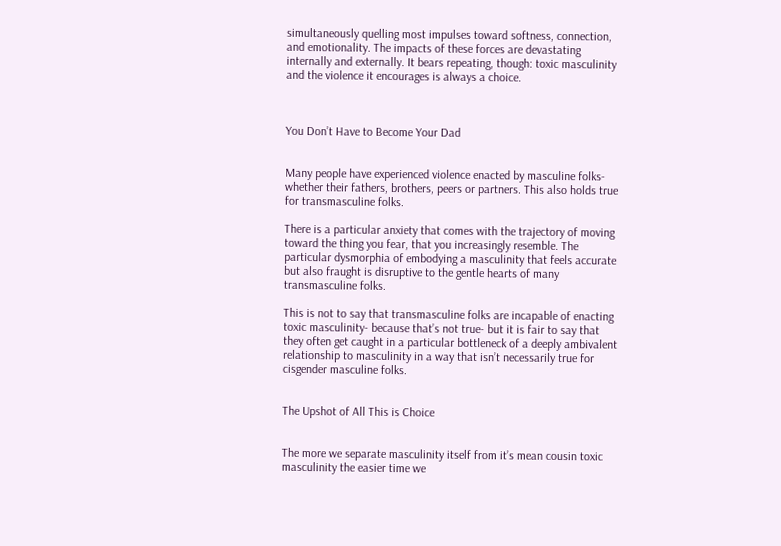simultaneously quelling most impulses toward softness, connection, and emotionality. The impacts of these forces are devastating internally and externally. It bears repeating, though: toxic masculinity and the violence it encourages is always a choice.



You Don’t Have to Become Your Dad


Many people have experienced violence enacted by masculine folks- whether their fathers, brothers, peers or partners. This also holds true for transmasculine folks.

There is a particular anxiety that comes with the trajectory of moving toward the thing you fear, that you increasingly resemble. The particular dysmorphia of embodying a masculinity that feels accurate but also fraught is disruptive to the gentle hearts of many transmasculine folks.

This is not to say that transmasculine folks are incapable of enacting toxic masculinity- because that’s not true- but it is fair to say that they often get caught in a particular bottleneck of a deeply ambivalent relationship to masculinity in a way that isn’t necessarily true for cisgender masculine folks.


The Upshot of All This is Choice


The more we separate masculinity itself from it’s mean cousin toxic masculinity the easier time we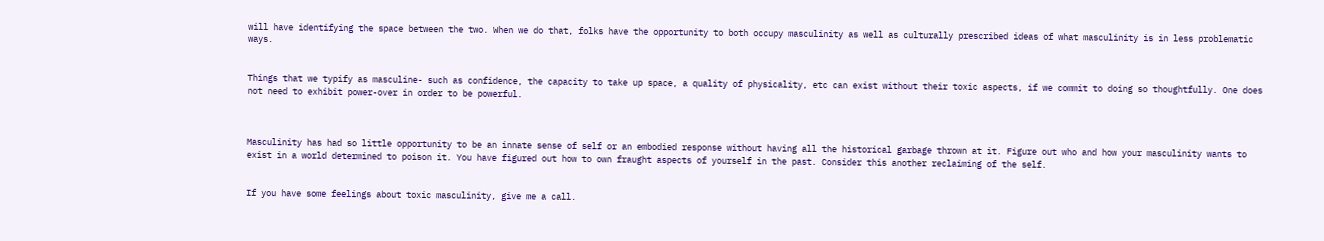will have identifying the space between the two. When we do that, folks have the opportunity to both occupy masculinity as well as culturally prescribed ideas of what masculinity is in less problematic ways.


Things that we typify as masculine- such as confidence, the capacity to take up space, a quality of physicality, etc can exist without their toxic aspects, if we commit to doing so thoughtfully. One does not need to exhibit power-over in order to be powerful.



Masculinity has had so little opportunity to be an innate sense of self or an embodied response without having all the historical garbage thrown at it. Figure out who and how your masculinity wants to exist in a world determined to poison it. You have figured out how to own fraught aspects of yourself in the past. Consider this another reclaiming of the self.


If you have some feelings about toxic masculinity, give me a call.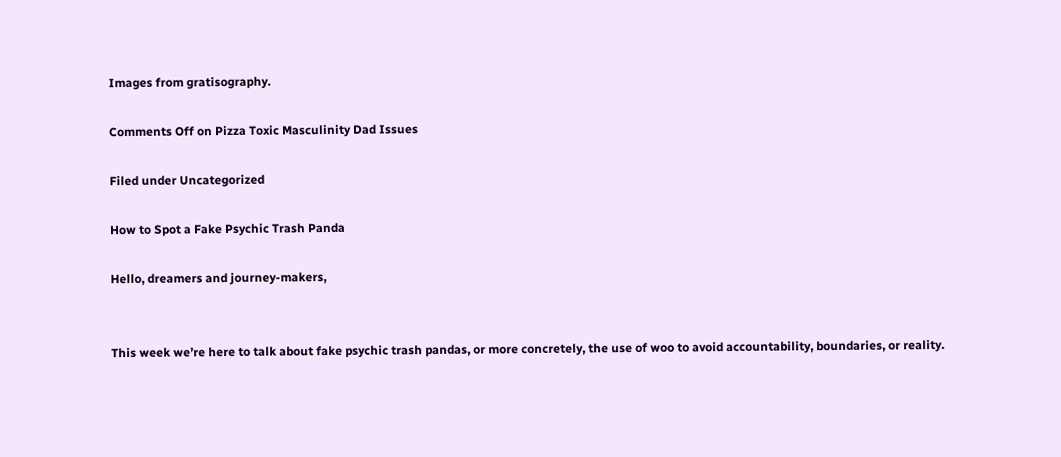Images from gratisography.

Comments Off on Pizza Toxic Masculinity Dad Issues

Filed under Uncategorized

How to Spot a Fake Psychic Trash Panda

Hello, dreamers and journey-makers,


This week we’re here to talk about fake psychic trash pandas, or more concretely, the use of woo to avoid accountability, boundaries, or reality.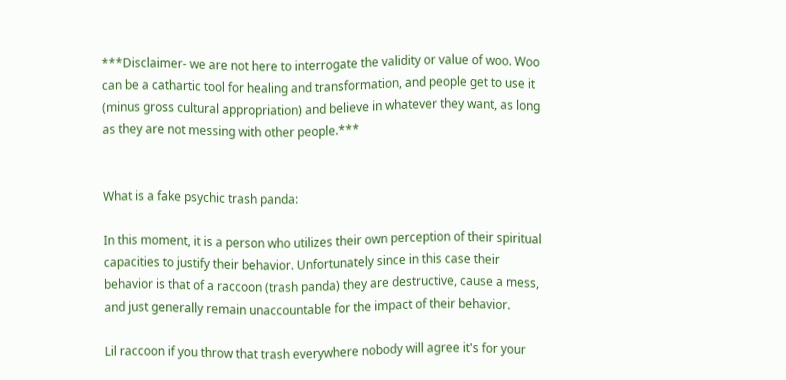***Disclaimer- we are not here to interrogate the validity or value of woo. Woo can be a cathartic tool for healing and transformation, and people get to use it (minus gross cultural appropriation) and believe in whatever they want, as long as they are not messing with other people.***


What is a fake psychic trash panda:

In this moment, it is a person who utilizes their own perception of their spiritual capacities to justify their behavior. Unfortunately since in this case their behavior is that of a raccoon (trash panda) they are destructive, cause a mess, and just generally remain unaccountable for the impact of their behavior.

Lil raccoon if you throw that trash everywhere nobody will agree it's for your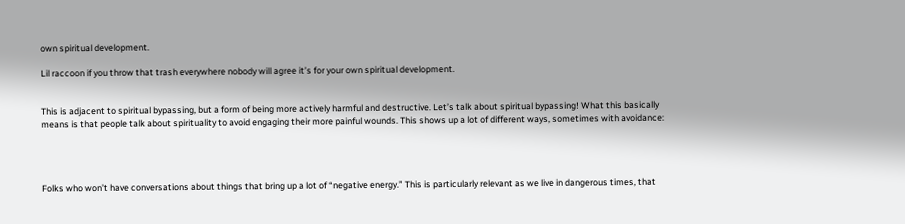own spiritual development.

Lil raccoon if you throw that trash everywhere nobody will agree it’s for your own spiritual development.


This is adjacent to spiritual bypassing, but a form of being more actively harmful and destructive. Let’s talk about spiritual bypassing! What this basically means is that people talk about spirituality to avoid engaging their more painful wounds. This shows up a lot of different ways, sometimes with avoidance:




Folks who won’t have conversations about things that bring up a lot of “negative energy.” This is particularly relevant as we live in dangerous times, that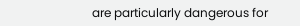are particularly dangerous for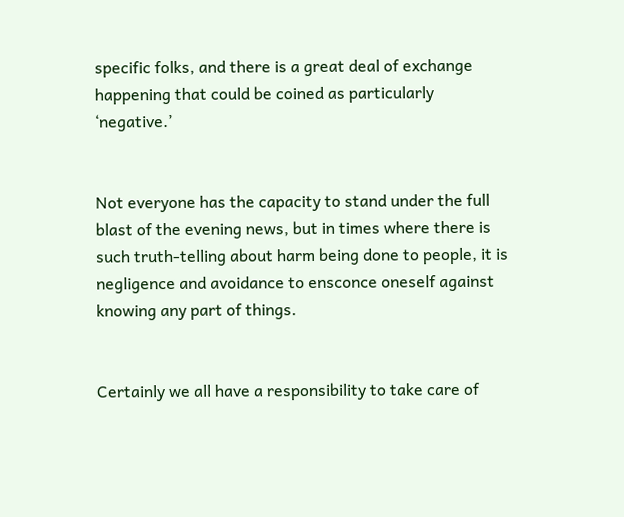specific folks, and there is a great deal of exchange happening that could be coined as particularly ‘negative.’


Not everyone has the capacity to stand under the full blast of the evening news, but in times where there is such truth-telling about harm being done to people, it is negligence and avoidance to ensconce oneself against knowing any part of things.


Certainly we all have a responsibility to take care of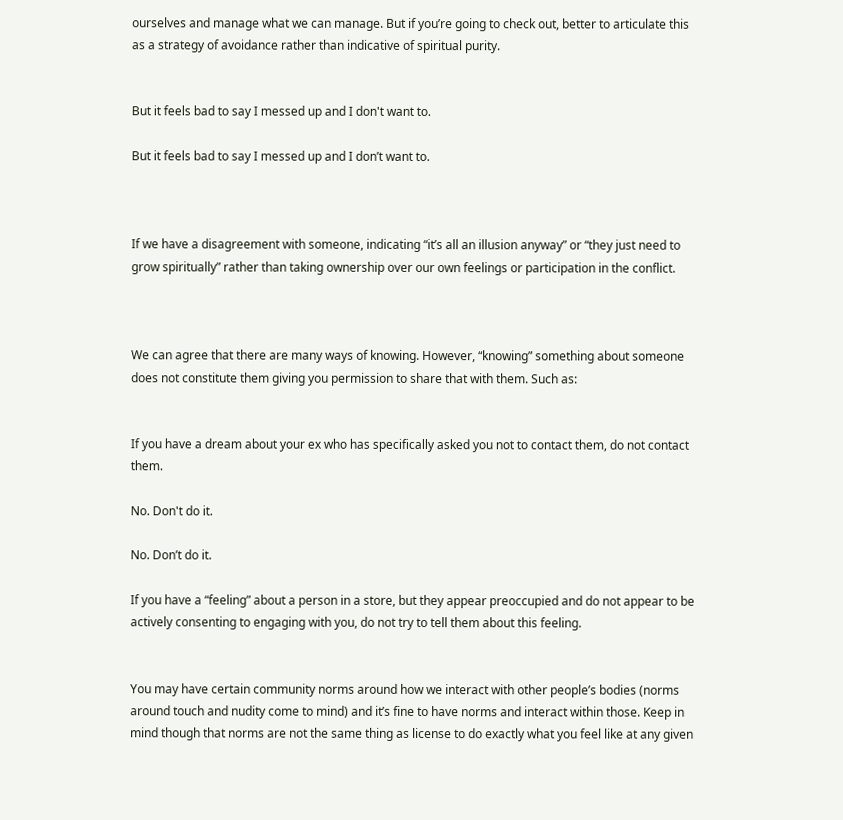ourselves and manage what we can manage. But if you’re going to check out, better to articulate this as a strategy of avoidance rather than indicative of spiritual purity.


But it feels bad to say I messed up and I don't want to.

But it feels bad to say I messed up and I don’t want to.



If we have a disagreement with someone, indicating “it’s all an illusion anyway” or “they just need to grow spiritually” rather than taking ownership over our own feelings or participation in the conflict.



We can agree that there are many ways of knowing. However, “knowing” something about someone does not constitute them giving you permission to share that with them. Such as:


If you have a dream about your ex who has specifically asked you not to contact them, do not contact them.

No. Don't do it.

No. Don’t do it.

If you have a “feeling” about a person in a store, but they appear preoccupied and do not appear to be actively consenting to engaging with you, do not try to tell them about this feeling.


You may have certain community norms around how we interact with other people’s bodies (norms around touch and nudity come to mind) and it’s fine to have norms and interact within those. Keep in mind though that norms are not the same thing as license to do exactly what you feel like at any given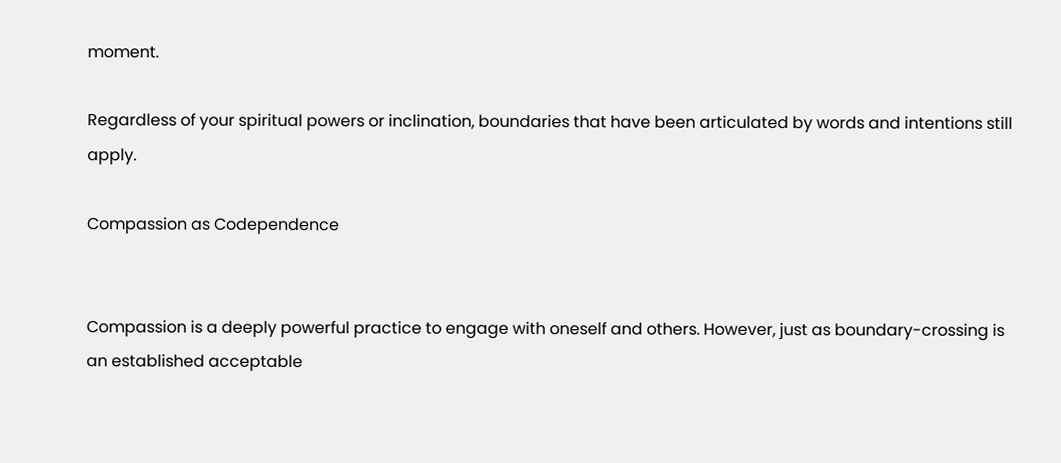moment.

Regardless of your spiritual powers or inclination, boundaries that have been articulated by words and intentions still apply.

Compassion as Codependence


Compassion is a deeply powerful practice to engage with oneself and others. However, just as boundary-crossing is an established acceptable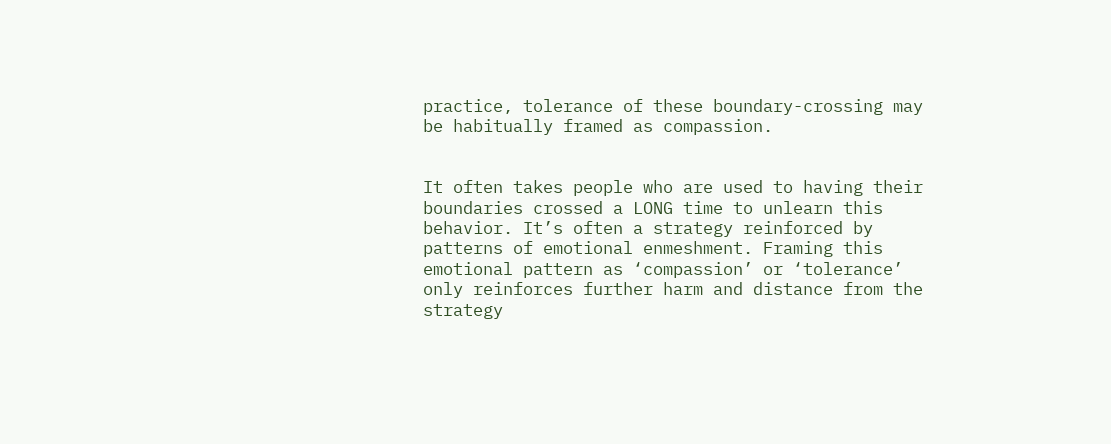practice, tolerance of these boundary-crossing may be habitually framed as compassion.


It often takes people who are used to having their boundaries crossed a LONG time to unlearn this behavior. It’s often a strategy reinforced by patterns of emotional enmeshment. Framing this emotional pattern as ‘compassion’ or ‘tolerance’ only reinforces further harm and distance from the strategy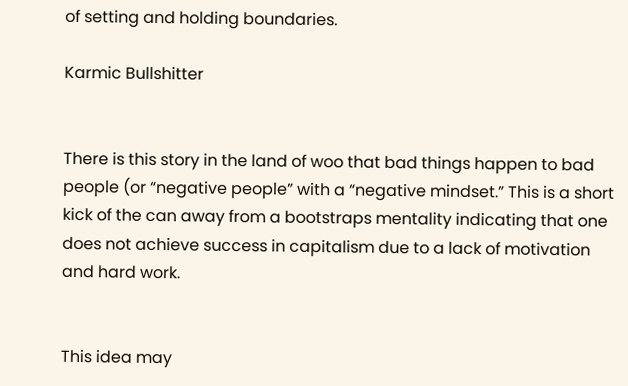of setting and holding boundaries.

Karmic Bullshitter


There is this story in the land of woo that bad things happen to bad people (or “negative people” with a “negative mindset.” This is a short kick of the can away from a bootstraps mentality indicating that one does not achieve success in capitalism due to a lack of motivation and hard work.


This idea may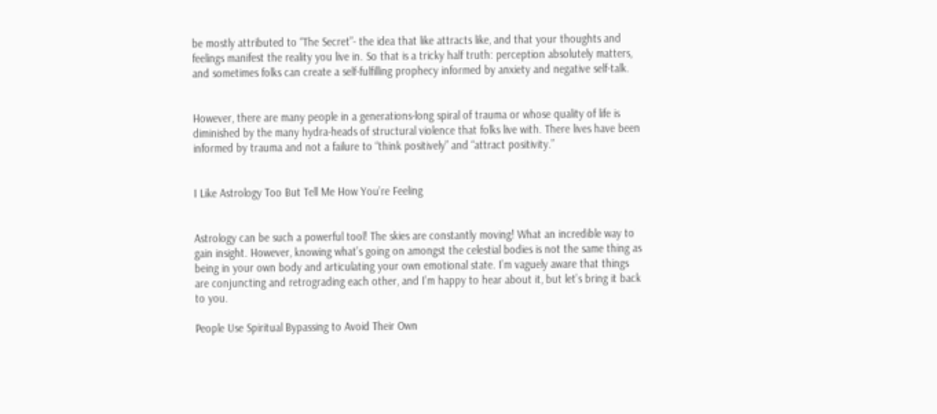be mostly attributed to “The Secret”- the idea that like attracts like, and that your thoughts and feelings manifest the reality you live in. So that is a tricky half truth: perception absolutely matters, and sometimes folks can create a self-fulfilling prophecy informed by anxiety and negative self-talk.


However, there are many people in a generations-long spiral of trauma or whose quality of life is diminished by the many hydra-heads of structural violence that folks live with. There lives have been informed by trauma and not a failure to “think positively” and “attract positivity.”


I Like Astrology Too But Tell Me How You’re Feeling


Astrology can be such a powerful tool! The skies are constantly moving! What an incredible way to gain insight. However, knowing what’s going on amongst the celestial bodies is not the same thing as being in your own body and articulating your own emotional state. I’m vaguely aware that things are conjuncting and retrograding each other, and I’m happy to hear about it, but let’s bring it back to you.

People Use Spiritual Bypassing to Avoid Their Own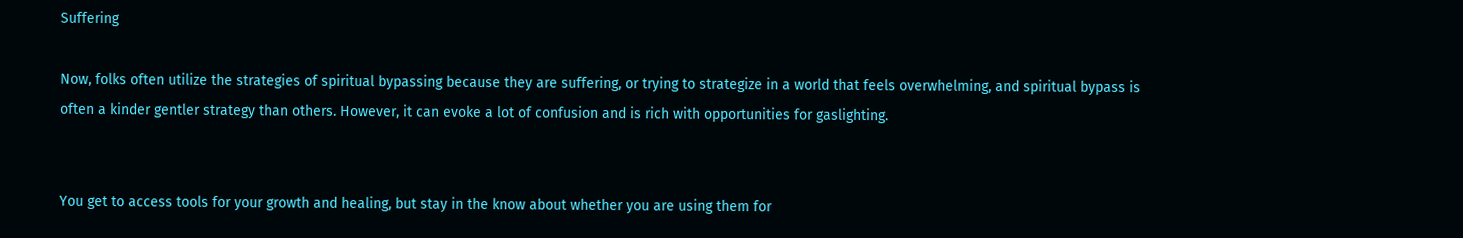Suffering

Now, folks often utilize the strategies of spiritual bypassing because they are suffering, or trying to strategize in a world that feels overwhelming, and spiritual bypass is often a kinder gentler strategy than others. However, it can evoke a lot of confusion and is rich with opportunities for gaslighting.


You get to access tools for your growth and healing, but stay in the know about whether you are using them for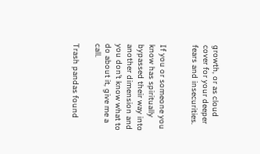growth, or as cloud cover for your deeper fears and insecurities.


If you or someone you know has spiritually bypassed their way into another dimension and you don’t know what to do about it, give me a call.

Trash pandas found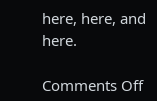here, here, and here.

Comments Off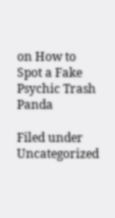on How to Spot a Fake Psychic Trash Panda

Filed under Uncategorized